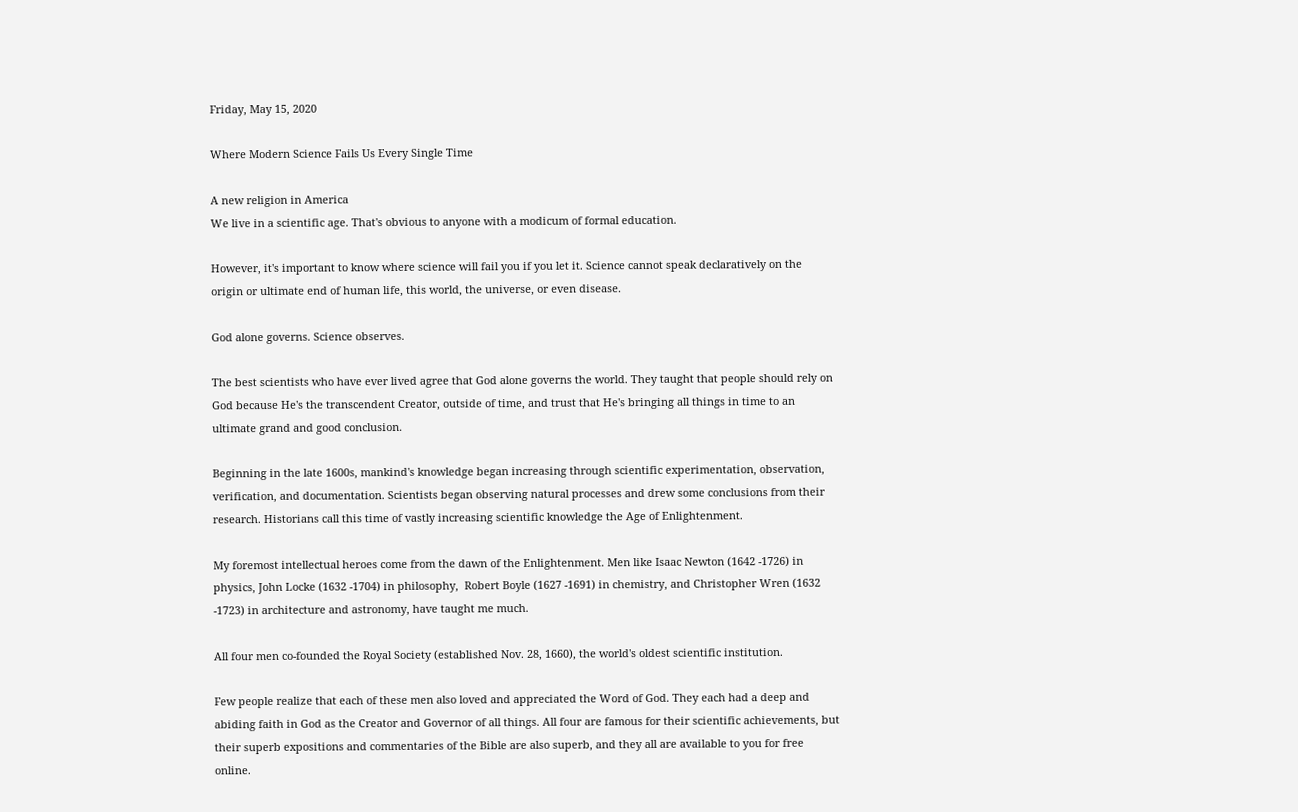Friday, May 15, 2020

Where Modern Science Fails Us Every Single Time

A new religion in America
We live in a scientific age. That's obvious to anyone with a modicum of formal education.

However, it's important to know where science will fail you if you let it. Science cannot speak declaratively on the origin or ultimate end of human life, this world, the universe, or even disease.

God alone governs. Science observes.

The best scientists who have ever lived agree that God alone governs the world. They taught that people should rely on God because He's the transcendent Creator, outside of time, and trust that He's bringing all things in time to an ultimate grand and good conclusion.

Beginning in the late 1600s, mankind's knowledge began increasing through scientific experimentation, observation, verification, and documentation. Scientists began observing natural processes and drew some conclusions from their research. Historians call this time of vastly increasing scientific knowledge the Age of Enlightenment.

My foremost intellectual heroes come from the dawn of the Enlightenment. Men like Isaac Newton (1642 -1726) in physics, John Locke (1632 -1704) in philosophy,  Robert Boyle (1627 -1691) in chemistry, and Christopher Wren (1632 -1723) in architecture and astronomy, have taught me much.

All four men co-founded the Royal Society (established Nov. 28, 1660), the world's oldest scientific institution.

Few people realize that each of these men also loved and appreciated the Word of God. They each had a deep and abiding faith in God as the Creator and Governor of all things. All four are famous for their scientific achievements, but their superb expositions and commentaries of the Bible are also superb, and they all are available to you for free online.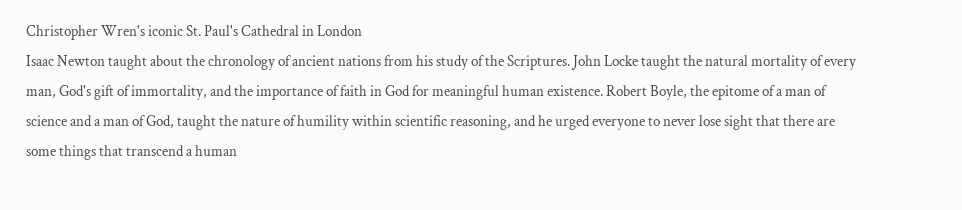Christopher Wren's iconic St. Paul's Cathedral in London
Isaac Newton taught about the chronology of ancient nations from his study of the Scriptures. John Locke taught the natural mortality of every man, God's gift of immortality, and the importance of faith in God for meaningful human existence. Robert Boyle, the epitome of a man of science and a man of God, taught the nature of humility within scientific reasoning, and he urged everyone to never lose sight that there are some things that transcend a human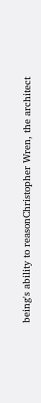being's ability to reasonChristopher Wren, the architect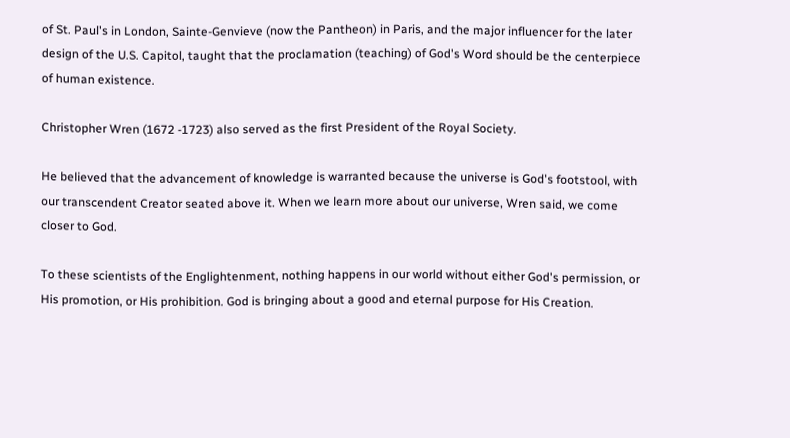of St. Paul's in London, Sainte-Genvieve (now the Pantheon) in Paris, and the major influencer for the later design of the U.S. Capitol, taught that the proclamation (teaching) of God's Word should be the centerpiece of human existence.

Christopher Wren (1672 -1723) also served as the first President of the Royal Society.

He believed that the advancement of knowledge is warranted because the universe is God's footstool, with our transcendent Creator seated above it. When we learn more about our universe, Wren said, we come closer to God.

To these scientists of the Englightenment, nothing happens in our world without either God's permission, or His promotion, or His prohibition. God is bringing about a good and eternal purpose for His Creation.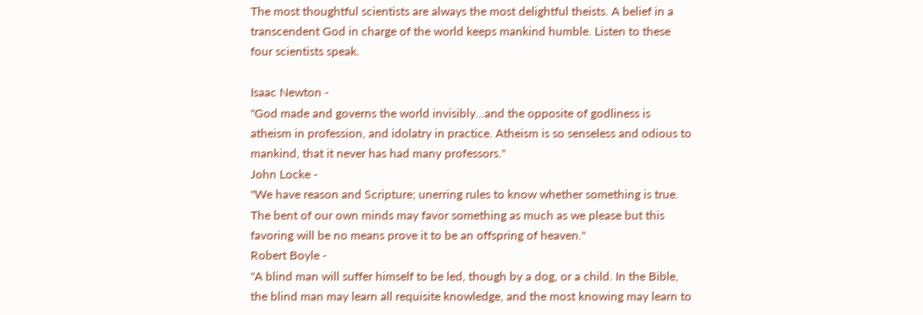The most thoughtful scientists are always the most delightful theists. A belief in a transcendent God in charge of the world keeps mankind humble. Listen to these four scientists speak.

Isaac Newton -
"God made and governs the world invisibly...and the opposite of godliness is atheism in profession, and idolatry in practice. Atheism is so senseless and odious to mankind, that it never has had many professors."
John Locke -
"We have reason and Scripture; unerring rules to know whether something is true. The bent of our own minds may favor something as much as we please but this favoring will be no means prove it to be an offspring of heaven."
Robert Boyle -
"A blind man will suffer himself to be led, though by a dog, or a child. In the Bible, the blind man may learn all requisite knowledge, and the most knowing may learn to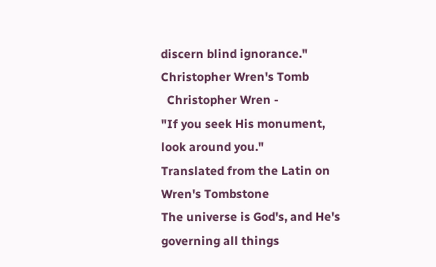discern blind ignorance."
Christopher Wren's Tomb
  Christopher Wren -
"If you seek His monument, look around you."
Translated from the Latin on Wren's Tombstone
The universe is God's, and He's governing all things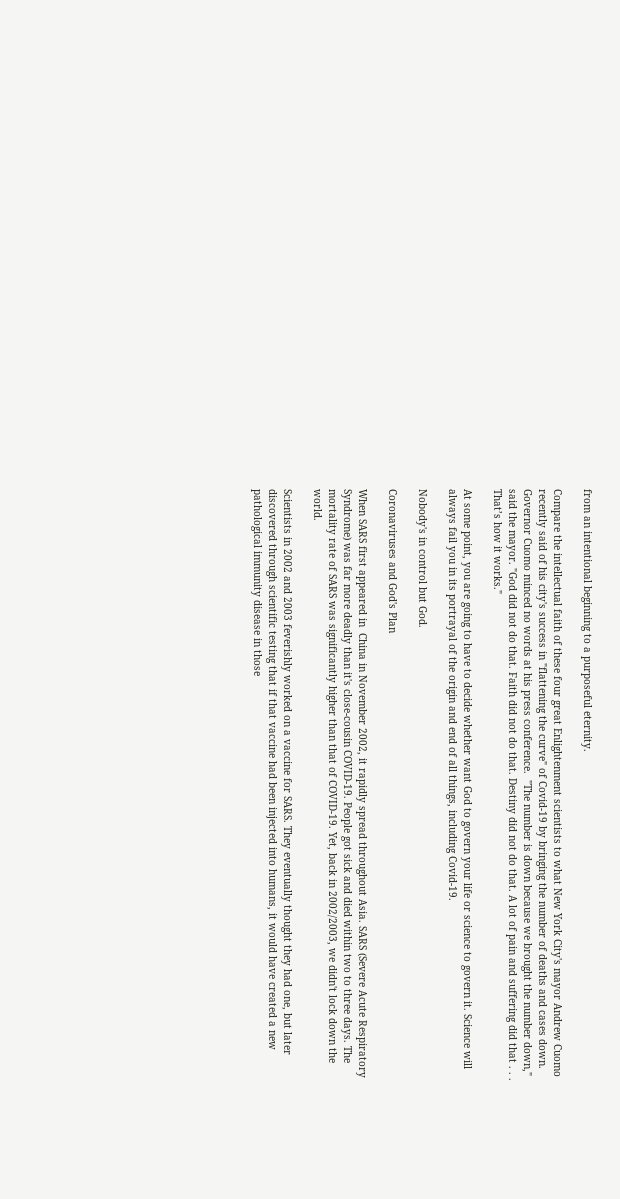from an intentional beginning to a purposeful eternity.

Compare the intellectual faith of these four great Enlightenment scientists to what New York City's mayor Andrew Cuomo recently said of his city's success in "flattening the curve" of Covid-19 by bringing the number of deaths and cases down. Governor Cuomo minced no words at his press conference.  "The number is down because we brought the number down," said the mayor. "God did not do that. Faith did not do that. Destiny did not do that. A lot of pain and suffering did that . . . That’s how it works."

At some point, you are going to have to decide whether want God to govern your life or science to govern it. Science will always fail you in its portrayal of the origin and end of all things, including Covid-19.

Nobody's in control but God.

Coronaviruses and God's Plan

When SARS first appeared in  China in November 2002, it rapidly spread throughout Asia. SARS (Severe Acute Respiratory Syndrome) was far more deadly than it's close-cousin COVID-19. People got sick and died within two to three days. The mortality rate of SARS was significantly higher than that of COVID-19. Yet, back in 2002/2003, we didn't lock down the world.

Scientists in 2002 and 2003 feverishly worked on a vaccine for SARS. They eventually thought they had one, but later discovered through scientific testing that if that vaccine had been injected into humans, it would have created a new pathological immunity disease in those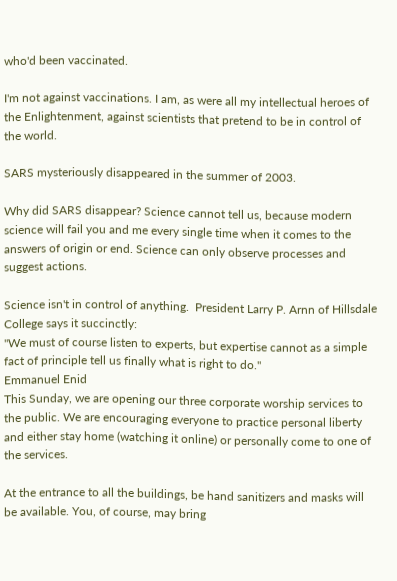who'd been vaccinated.

I'm not against vaccinations. I am, as were all my intellectual heroes of the Enlightenment, against scientists that pretend to be in control of the world.

SARS mysteriously disappeared in the summer of 2003.

Why did SARS disappear? Science cannot tell us, because modern science will fail you and me every single time when it comes to the answers of origin or end. Science can only observe processes and suggest actions.

Science isn't in control of anything.  President Larry P. Arnn of Hillsdale College says it succinctly:
"We must of course listen to experts, but expertise cannot as a simple fact of principle tell us finally what is right to do."
Emmanuel Enid
This Sunday, we are opening our three corporate worship services to the public. We are encouraging everyone to practice personal liberty and either stay home (watching it online) or personally come to one of the services.

At the entrance to all the buildings, be hand sanitizers and masks will be available. You, of course, may bring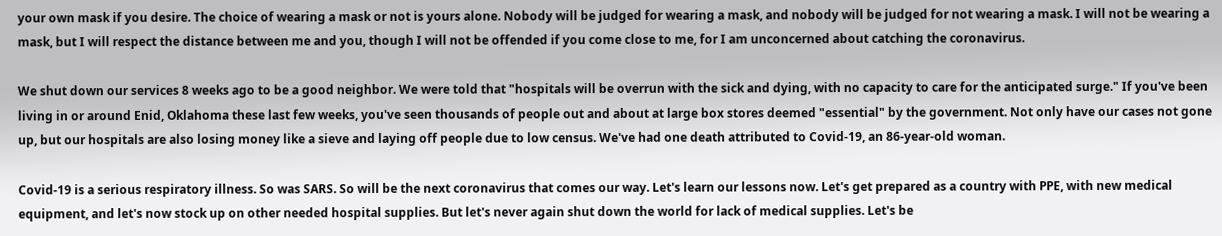your own mask if you desire. The choice of wearing a mask or not is yours alone. Nobody will be judged for wearing a mask, and nobody will be judged for not wearing a mask. I will not be wearing a mask, but I will respect the distance between me and you, though I will not be offended if you come close to me, for I am unconcerned about catching the coronavirus.

We shut down our services 8 weeks ago to be a good neighbor. We were told that "hospitals will be overrun with the sick and dying, with no capacity to care for the anticipated surge." If you've been living in or around Enid, Oklahoma these last few weeks, you've seen thousands of people out and about at large box stores deemed "essential" by the government. Not only have our cases not gone up, but our hospitals are also losing money like a sieve and laying off people due to low census. We've had one death attributed to Covid-19, an 86-year-old woman.

Covid-19 is a serious respiratory illness. So was SARS. So will be the next coronavirus that comes our way. Let's learn our lessons now. Let's get prepared as a country with PPE, with new medical equipment, and let's now stock up on other needed hospital supplies. But let's never again shut down the world for lack of medical supplies. Let's be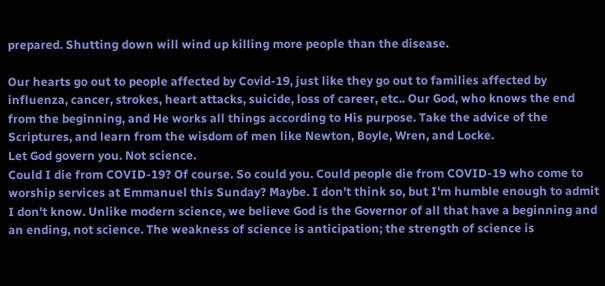prepared. Shutting down will wind up killing more people than the disease.

Our hearts go out to people affected by Covid-19, just like they go out to families affected by influenza, cancer, strokes, heart attacks, suicide, loss of career, etc.. Our God, who knows the end from the beginning, and He works all things according to His purpose. Take the advice of the Scriptures, and learn from the wisdom of men like Newton, Boyle, Wren, and Locke.
Let God govern you. Not science.
Could I die from COVID-19? Of course. So could you. Could people die from COVID-19 who come to worship services at Emmanuel this Sunday? Maybe. I don't think so, but I'm humble enough to admit I don't know. Unlike modern science, we believe God is the Governor of all that have a beginning and an ending, not science. The weakness of science is anticipation; the strength of science is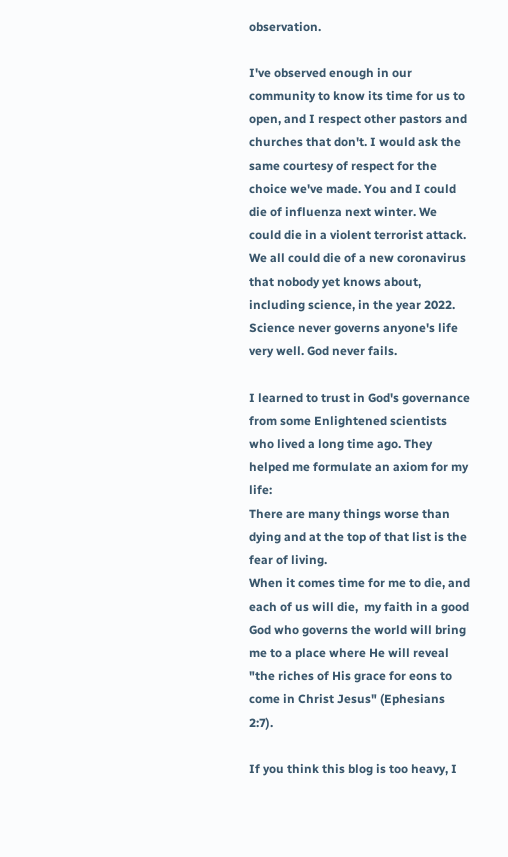observation.

I've observed enough in our community to know its time for us to open, and I respect other pastors and churches that don't. I would ask the same courtesy of respect for the choice we've made. You and I could die of influenza next winter. We could die in a violent terrorist attack. We all could die of a new coronavirus that nobody yet knows about, including science, in the year 2022. Science never governs anyone's life very well. God never fails.

I learned to trust in God's governance from some Enlightened scientists who lived a long time ago. They helped me formulate an axiom for my life:
There are many things worse than dying and at the top of that list is the fear of living.
When it comes time for me to die, and each of us will die,  my faith in a good God who governs the world will bring me to a place where He will reveal "the riches of His grace for eons to come in Christ Jesus" (Ephesians 2:7).

If you think this blog is too heavy, I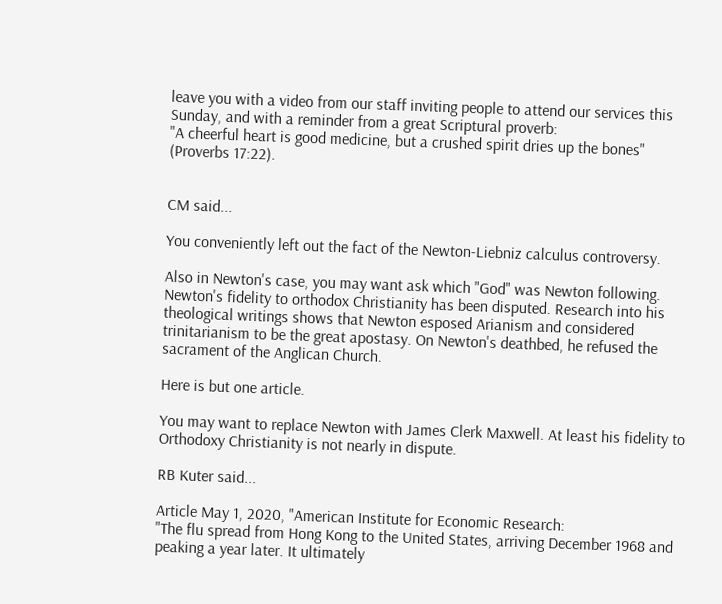leave you with a video from our staff inviting people to attend our services this Sunday, and with a reminder from a great Scriptural proverb:
"A cheerful heart is good medicine, but a crushed spirit dries up the bones" (Proverbs 17:22).


CM said...

You conveniently left out the fact of the Newton-Liebniz calculus controversy.

Also in Newton's case, you may want ask which "God" was Newton following. Newton's fidelity to orthodox Christianity has been disputed. Research into his theological writings shows that Newton esposed Arianism and considered trinitarianism to be the great apostasy. On Newton's deathbed, he refused the sacrament of the Anglican Church.

Here is but one article.

You may want to replace Newton with James Clerk Maxwell. At least his fidelity to Orthodoxy Christianity is not nearly in dispute.

RB Kuter said...

Article May 1, 2020, "American Institute for Economic Research:
"The flu spread from Hong Kong to the United States, arriving December 1968 and peaking a year later. It ultimately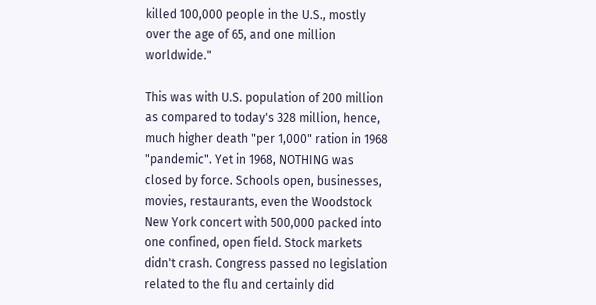killed 100,000 people in the U.S., mostly over the age of 65, and one million worldwide."

This was with U.S. population of 200 million as compared to today's 328 million, hence, much higher death "per 1,000" ration in 1968 "pandemic". Yet in 1968, NOTHING was closed by force. Schools open, businesses, movies, restaurants, even the Woodstock New York concert with 500,000 packed into one confined, open field. Stock markets didn't crash. Congress passed no legislation related to the flu and certainly did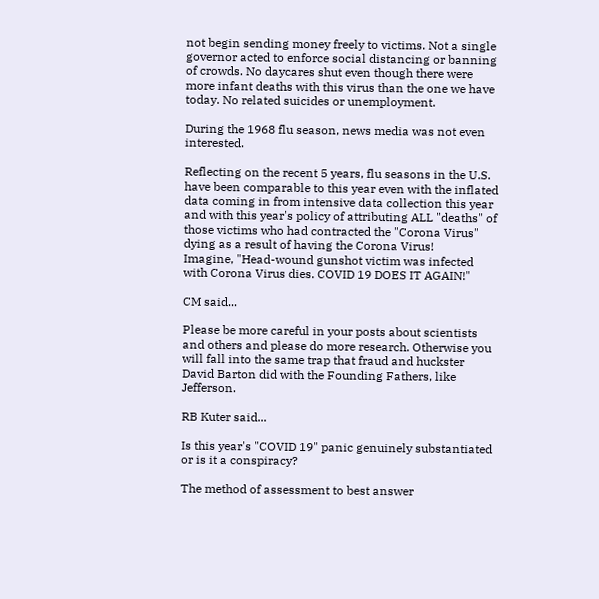not begin sending money freely to victims. Not a single governor acted to enforce social distancing or banning of crowds. No daycares shut even though there were more infant deaths with this virus than the one we have today. No related suicides or unemployment.

During the 1968 flu season, news media was not even interested.

Reflecting on the recent 5 years, flu seasons in the U.S. have been comparable to this year even with the inflated data coming in from intensive data collection this year and with this year's policy of attributing ALL "deaths" of those victims who had contracted the "Corona Virus" dying as a result of having the Corona Virus!
Imagine, "Head-wound gunshot victim was infected with Corona Virus dies. COVID 19 DOES IT AGAIN!"

CM said...

Please be more careful in your posts about scientists and others and please do more research. Otherwise you will fall into the same trap that fraud and huckster David Barton did with the Founding Fathers, like Jefferson.

RB Kuter said...

Is this year's "COVID 19" panic genuinely substantiated or is it a conspiracy?

The method of assessment to best answer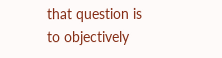that question is to objectively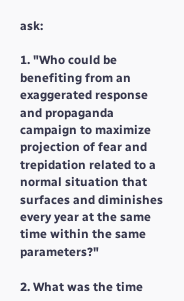ask:

1. "Who could be benefiting from an exaggerated response and propaganda campaign to maximize projection of fear and trepidation related to a normal situation that surfaces and diminishes every year at the same time within the same parameters?"

2. What was the time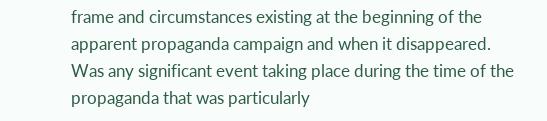frame and circumstances existing at the beginning of the apparent propaganda campaign and when it disappeared. Was any significant event taking place during the time of the propaganda that was particularly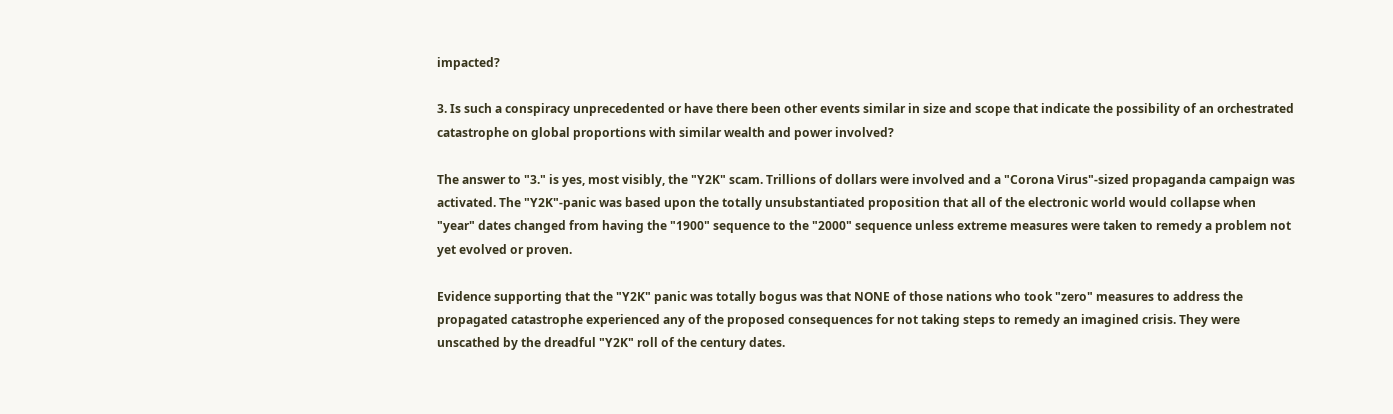impacted?

3. Is such a conspiracy unprecedented or have there been other events similar in size and scope that indicate the possibility of an orchestrated catastrophe on global proportions with similar wealth and power involved?

The answer to "3." is yes, most visibly, the "Y2K" scam. Trillions of dollars were involved and a "Corona Virus"-sized propaganda campaign was activated. The "Y2K"-panic was based upon the totally unsubstantiated proposition that all of the electronic world would collapse when "year" dates changed from having the "1900" sequence to the "2000" sequence unless extreme measures were taken to remedy a problem not yet evolved or proven.

Evidence supporting that the "Y2K" panic was totally bogus was that NONE of those nations who took "zero" measures to address the propagated catastrophe experienced any of the proposed consequences for not taking steps to remedy an imagined crisis. They were unscathed by the dreadful "Y2K" roll of the century dates.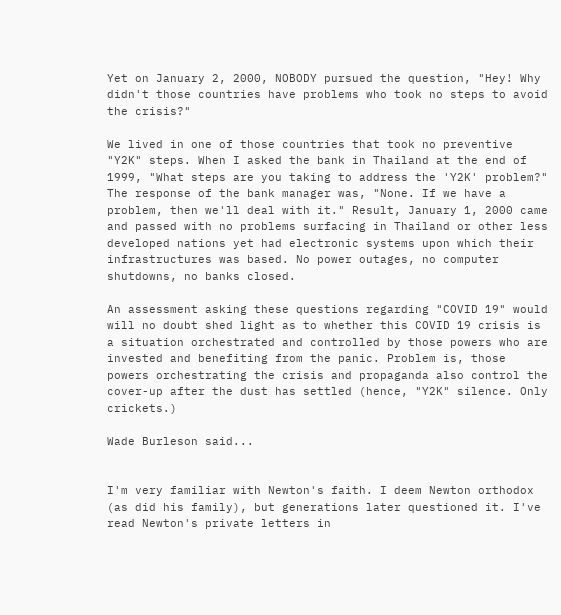Yet on January 2, 2000, NOBODY pursued the question, "Hey! Why didn't those countries have problems who took no steps to avoid the crisis?"

We lived in one of those countries that took no preventive "Y2K" steps. When I asked the bank in Thailand at the end of 1999, "What steps are you taking to address the 'Y2K' problem?" The response of the bank manager was, "None. If we have a problem, then we'll deal with it." Result, January 1, 2000 came and passed with no problems surfacing in Thailand or other less developed nations yet had electronic systems upon which their infrastructures was based. No power outages, no computer shutdowns, no banks closed.

An assessment asking these questions regarding "COVID 19" would will no doubt shed light as to whether this COVID 19 crisis is a situation orchestrated and controlled by those powers who are invested and benefiting from the panic. Problem is, those powers orchestrating the crisis and propaganda also control the cover-up after the dust has settled (hence, "Y2K" silence. Only crickets.)

Wade Burleson said...


I'm very familiar with Newton's faith. I deem Newton orthodox (as did his family), but generations later questioned it. I've read Newton's private letters in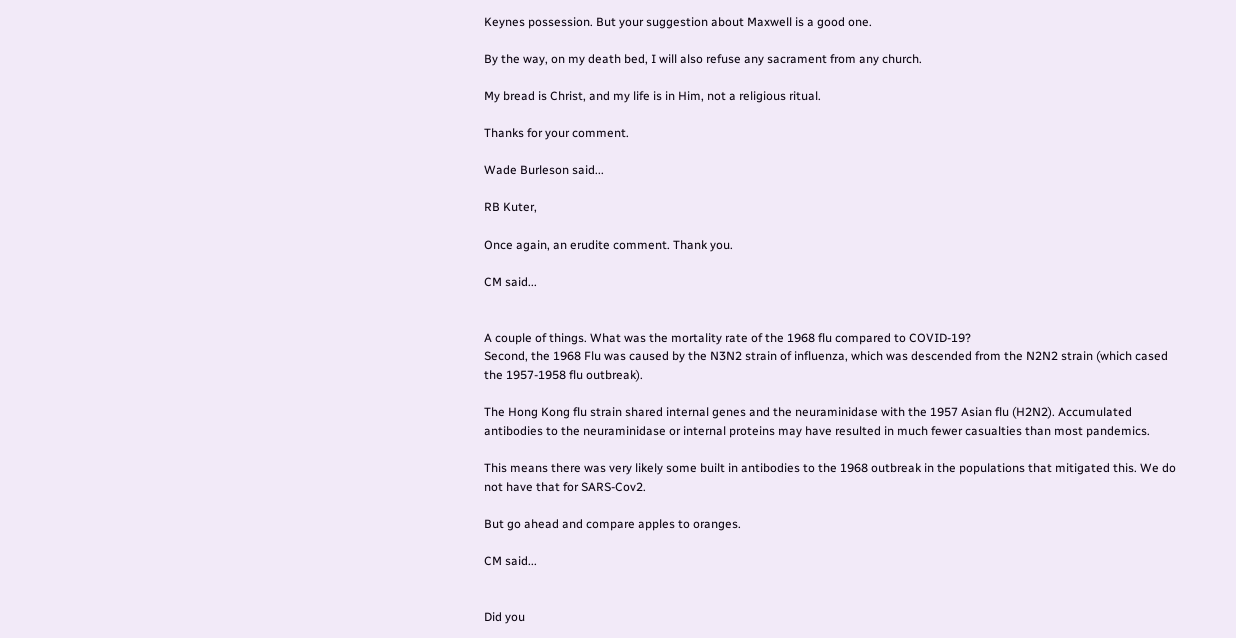Keynes possession. But your suggestion about Maxwell is a good one.

By the way, on my death bed, I will also refuse any sacrament from any church.

My bread is Christ, and my life is in Him, not a religious ritual.

Thanks for your comment.

Wade Burleson said...

RB Kuter,

Once again, an erudite comment. Thank you.

CM said...


A couple of things. What was the mortality rate of the 1968 flu compared to COVID-19?
Second, the 1968 Flu was caused by the N3N2 strain of influenza, which was descended from the N2N2 strain (which cased the 1957-1958 flu outbreak).

The Hong Kong flu strain shared internal genes and the neuraminidase with the 1957 Asian flu (H2N2). Accumulated antibodies to the neuraminidase or internal proteins may have resulted in much fewer casualties than most pandemics.

This means there was very likely some built in antibodies to the 1968 outbreak in the populations that mitigated this. We do not have that for SARS-Cov2.

But go ahead and compare apples to oranges.

CM said...


Did you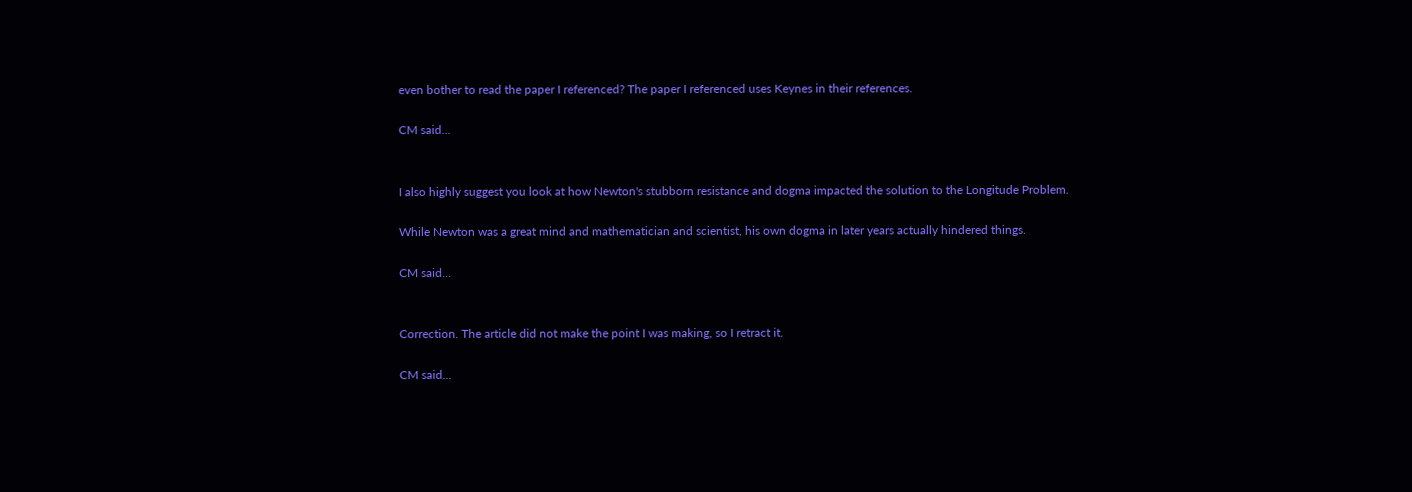even bother to read the paper I referenced? The paper I referenced uses Keynes in their references.

CM said...


I also highly suggest you look at how Newton's stubborn resistance and dogma impacted the solution to the Longitude Problem.

While Newton was a great mind and mathematician and scientist, his own dogma in later years actually hindered things.

CM said...


Correction. The article did not make the point I was making, so I retract it.

CM said...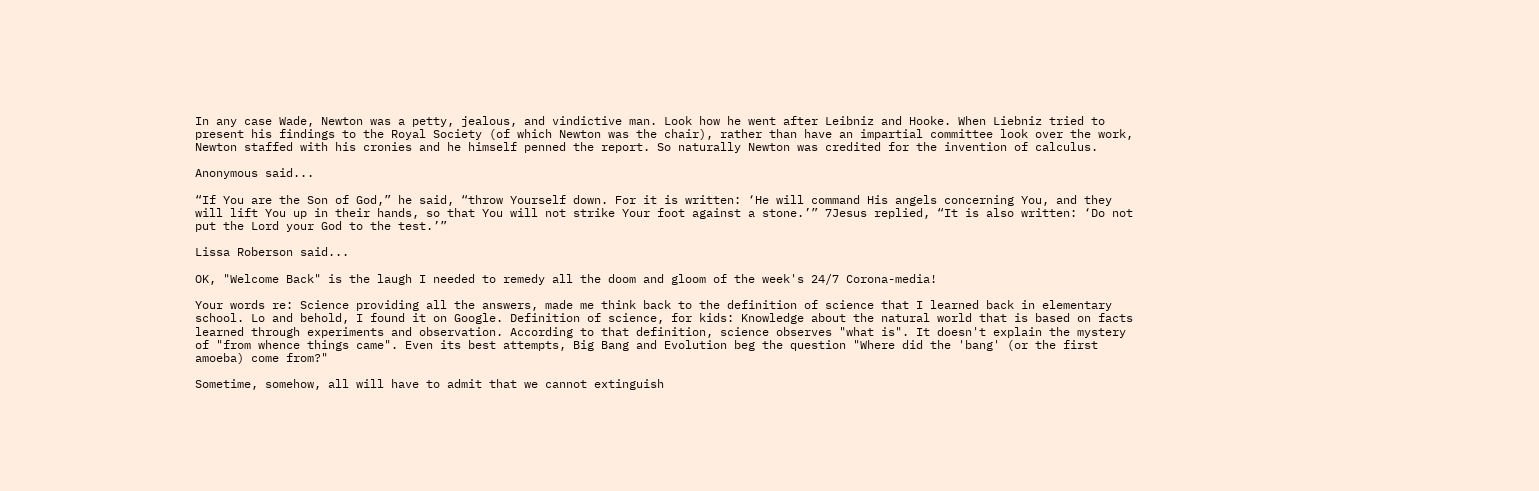In any case Wade, Newton was a petty, jealous, and vindictive man. Look how he went after Leibniz and Hooke. When Liebniz tried to present his findings to the Royal Society (of which Newton was the chair), rather than have an impartial committee look over the work, Newton staffed with his cronies and he himself penned the report. So naturally Newton was credited for the invention of calculus.

Anonymous said...

“If You are the Son of God,” he said, “throw Yourself down. For it is written: ‘He will command His angels concerning You, and they will lift You up in their hands, so that You will not strike Your foot against a stone.’” 7Jesus replied, “It is also written: ‘Do not put the Lord your God to the test.’”

Lissa Roberson said...

OK, "Welcome Back" is the laugh I needed to remedy all the doom and gloom of the week's 24/7 Corona-media!

Your words re: Science providing all the answers, made me think back to the definition of science that I learned back in elementary school. Lo and behold, I found it on Google. Definition of science, for kids: Knowledge about the natural world that is based on facts learned through experiments and observation. According to that definition, science observes "what is". It doesn't explain the mystery of "from whence things came". Even its best attempts, Big Bang and Evolution beg the question "Where did the 'bang' (or the first amoeba) come from?"

Sometime, somehow, all will have to admit that we cannot extinguish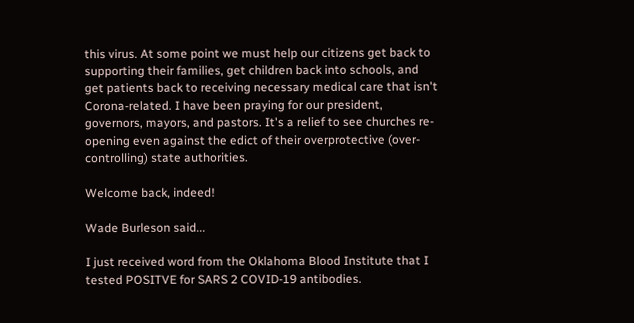this virus. At some point we must help our citizens get back to supporting their families, get children back into schools, and get patients back to receiving necessary medical care that isn't Corona-related. I have been praying for our president, governors, mayors, and pastors. It's a relief to see churches re-opening even against the edict of their overprotective (over-controlling) state authorities.

Welcome back, indeed!

Wade Burleson said...

I just received word from the Oklahoma Blood Institute that I tested POSITVE for SARS 2 COVID-19 antibodies.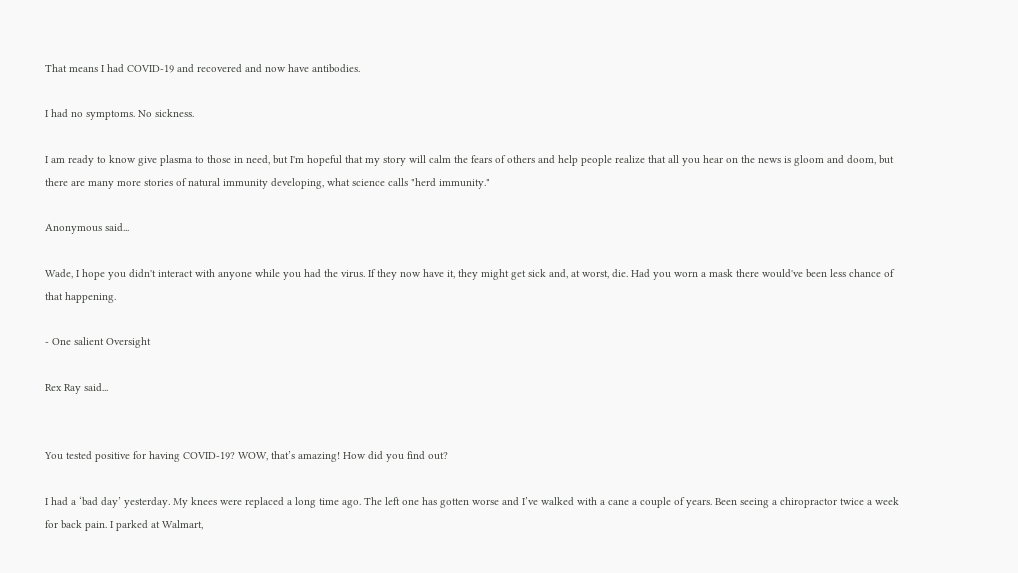That means I had COVID-19 and recovered and now have antibodies.

I had no symptoms. No sickness.

I am ready to know give plasma to those in need, but I'm hopeful that my story will calm the fears of others and help people realize that all you hear on the news is gloom and doom, but there are many more stories of natural immunity developing, what science calls "herd immunity."

Anonymous said...

Wade, I hope you didn't interact with anyone while you had the virus. If they now have it, they might get sick and, at worst, die. Had you worn a mask there would've been less chance of that happening.

- One salient Oversight

Rex Ray said...


You tested positive for having COVID-19? WOW, that’s amazing! How did you find out?

I had a ‘bad day’ yesterday. My knees were replaced a long time ago. The left one has gotten worse and I’ve walked with a cane a couple of years. Been seeing a chiropractor twice a week for back pain. I parked at Walmart,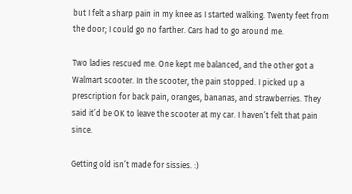but I felt a sharp pain in my knee as I started walking. Twenty feet from the door; I could go no farther. Cars had to go around me.

Two ladies rescued me. One kept me balanced, and the other got a Walmart scooter. In the scooter, the pain stopped. I picked up a prescription for back pain, oranges, bananas, and strawberries. They said it’d be OK to leave the scooter at my car. I haven’t felt that pain since.

Getting old isn’t made for sissies. :)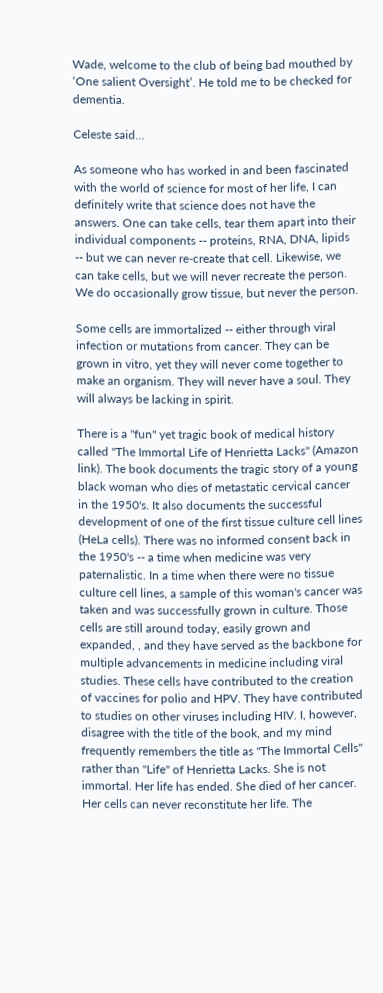Wade, welcome to the club of being bad mouthed by ‘One salient Oversight’. He told me to be checked for dementia.

Celeste said...

As someone who has worked in and been fascinated with the world of science for most of her life, I can definitely write that science does not have the answers. One can take cells, tear them apart into their individual components -- proteins, RNA, DNA, lipids -- but we can never re-create that cell. Likewise, we can take cells, but we will never recreate the person. We do occasionally grow tissue, but never the person.

Some cells are immortalized -- either through viral infection or mutations from cancer. They can be grown in vitro, yet they will never come together to make an organism. They will never have a soul. They will always be lacking in spirit.

There is a "fun" yet tragic book of medical history called "The Immortal Life of Henrietta Lacks" (Amazon link). The book documents the tragic story of a young black woman who dies of metastatic cervical cancer in the 1950's. It also documents the successful development of one of the first tissue culture cell lines (HeLa cells). There was no informed consent back in the 1950's -- a time when medicine was very paternalistic. In a time when there were no tissue culture cell lines, a sample of this woman's cancer was taken and was successfully grown in culture. Those cells are still around today, easily grown and expanded, , and they have served as the backbone for multiple advancements in medicine including viral studies. These cells have contributed to the creation of vaccines for polio and HPV. They have contributed to studies on other viruses including HIV. I, however, disagree with the title of the book, and my mind frequently remembers the title as "The Immortal Cells" rather than "Life" of Henrietta Lacks. She is not immortal. Her life has ended. She died of her cancer. Her cells can never reconstitute her life. The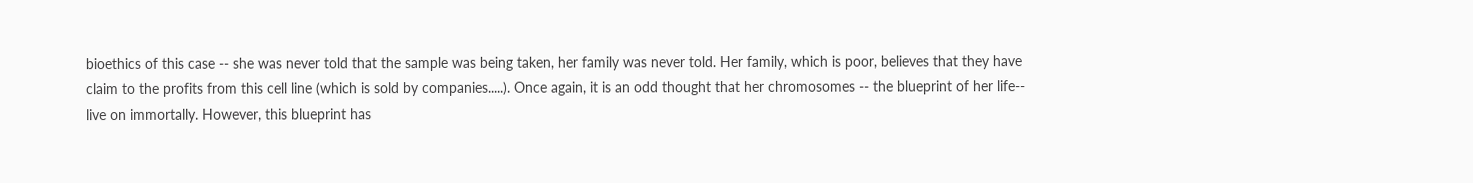bioethics of this case -- she was never told that the sample was being taken, her family was never told. Her family, which is poor, believes that they have claim to the profits from this cell line (which is sold by companies.....). Once again, it is an odd thought that her chromosomes -- the blueprint of her life-- live on immortally. However, this blueprint has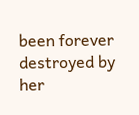been forever destroyed by her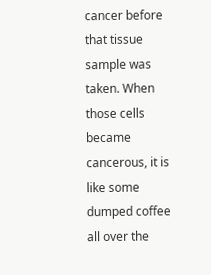cancer before that tissue sample was taken. When those cells became cancerous, it is like some dumped coffee all over the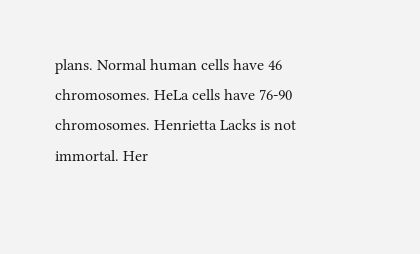plans. Normal human cells have 46 chromosomes. HeLa cells have 76-90 chromosomes. Henrietta Lacks is not immortal. Her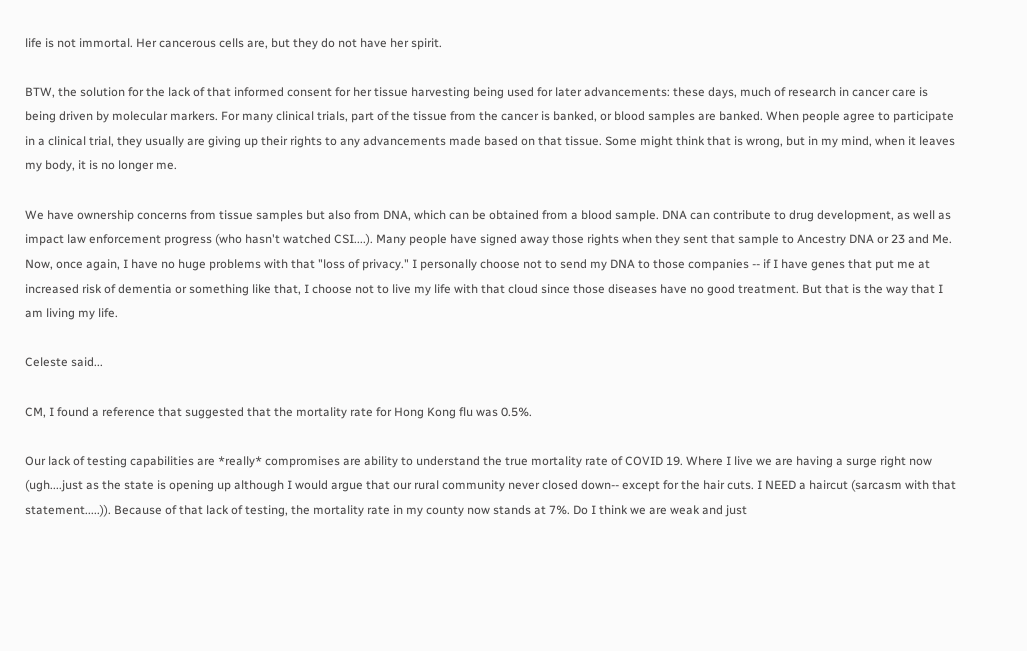life is not immortal. Her cancerous cells are, but they do not have her spirit.

BTW, the solution for the lack of that informed consent for her tissue harvesting being used for later advancements: these days, much of research in cancer care is being driven by molecular markers. For many clinical trials, part of the tissue from the cancer is banked, or blood samples are banked. When people agree to participate in a clinical trial, they usually are giving up their rights to any advancements made based on that tissue. Some might think that is wrong, but in my mind, when it leaves my body, it is no longer me.

We have ownership concerns from tissue samples but also from DNA, which can be obtained from a blood sample. DNA can contribute to drug development, as well as impact law enforcement progress (who hasn't watched CSI....). Many people have signed away those rights when they sent that sample to Ancestry DNA or 23 and Me. Now, once again, I have no huge problems with that "loss of privacy." I personally choose not to send my DNA to those companies -- if I have genes that put me at increased risk of dementia or something like that, I choose not to live my life with that cloud since those diseases have no good treatment. But that is the way that I am living my life.

Celeste said...

CM, I found a reference that suggested that the mortality rate for Hong Kong flu was 0.5%.

Our lack of testing capabilities are *really* compromises are ability to understand the true mortality rate of COVID 19. Where I live we are having a surge right now (ugh....just as the state is opening up although I would argue that our rural community never closed down-- except for the hair cuts. I NEED a haircut (sarcasm with that statement.....)). Because of that lack of testing, the mortality rate in my county now stands at 7%. Do I think we are weak and just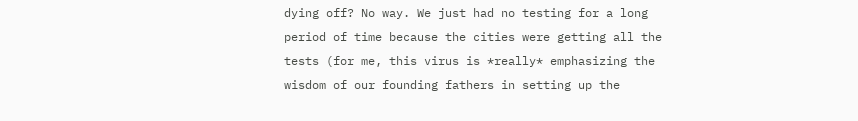dying off? No way. We just had no testing for a long period of time because the cities were getting all the tests (for me, this virus is *really* emphasizing the wisdom of our founding fathers in setting up the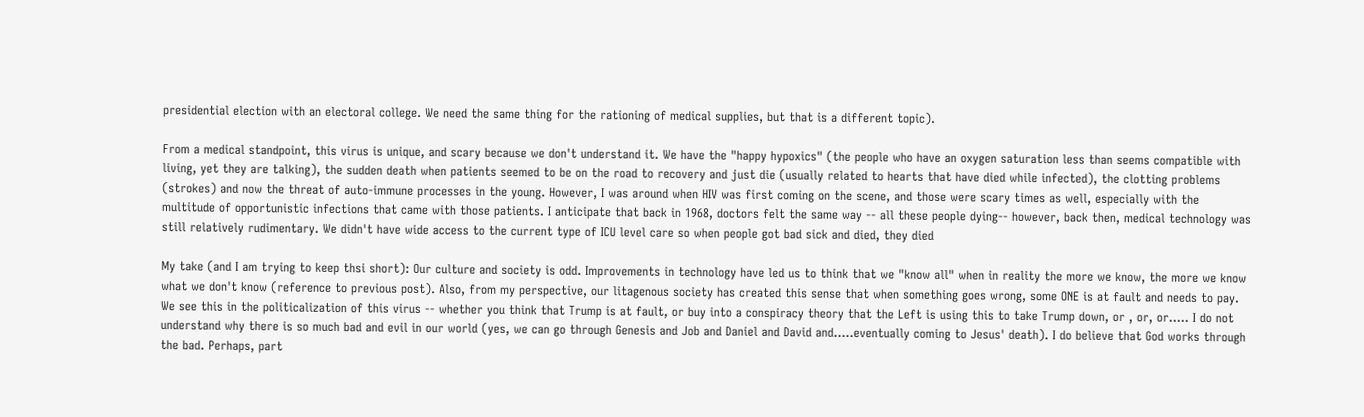presidential election with an electoral college. We need the same thing for the rationing of medical supplies, but that is a different topic).

From a medical standpoint, this virus is unique, and scary because we don't understand it. We have the "happy hypoxics" (the people who have an oxygen saturation less than seems compatible with living, yet they are talking), the sudden death when patients seemed to be on the road to recovery and just die (usually related to hearts that have died while infected), the clotting problems (strokes) and now the threat of auto-immune processes in the young. However, I was around when HIV was first coming on the scene, and those were scary times as well, especially with the multitude of opportunistic infections that came with those patients. I anticipate that back in 1968, doctors felt the same way -- all these people dying-- however, back then, medical technology was still relatively rudimentary. We didn't have wide access to the current type of ICU level care so when people got bad sick and died, they died

My take (and I am trying to keep thsi short): Our culture and society is odd. Improvements in technology have led us to think that we "know all" when in reality the more we know, the more we know what we don't know (reference to previous post). Also, from my perspective, our litagenous society has created this sense that when something goes wrong, some ONE is at fault and needs to pay. We see this in the politicalization of this virus -- whether you think that Trump is at fault, or buy into a conspiracy theory that the Left is using this to take Trump down, or , or, or..... I do not understand why there is so much bad and evil in our world (yes, we can go through Genesis and Job and Daniel and David and.....eventually coming to Jesus' death). I do believe that God works through the bad. Perhaps, part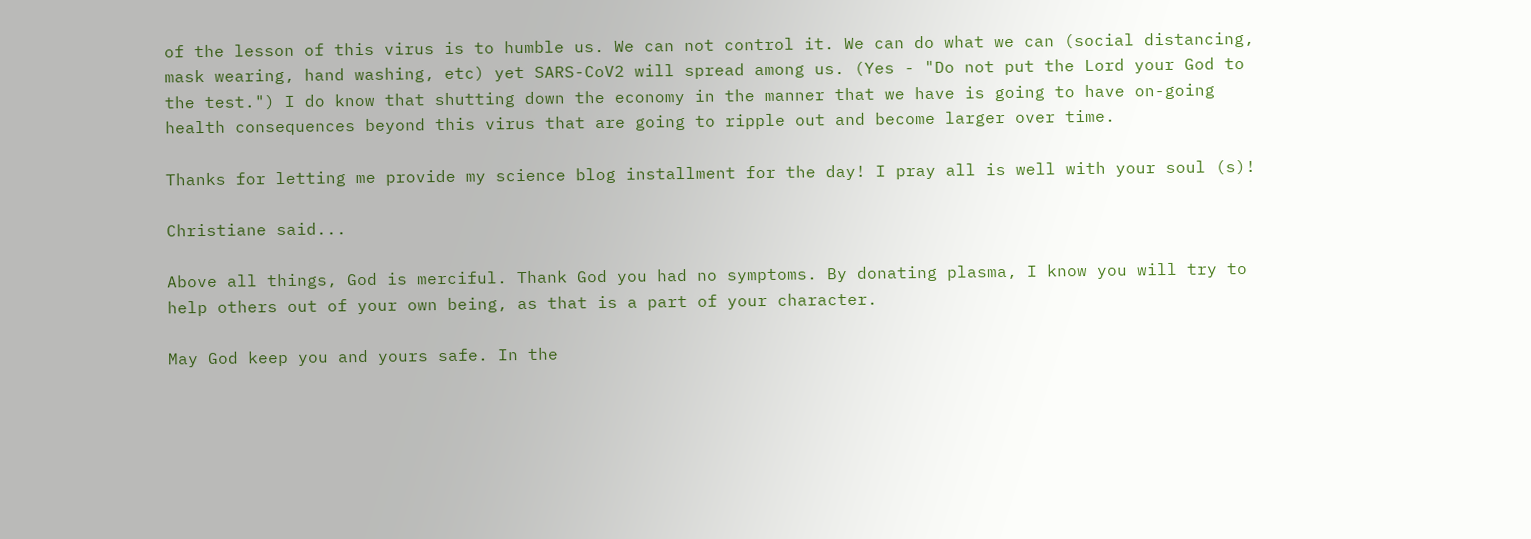of the lesson of this virus is to humble us. We can not control it. We can do what we can (social distancing, mask wearing, hand washing, etc) yet SARS-CoV2 will spread among us. (Yes - "Do not put the Lord your God to the test.") I do know that shutting down the economy in the manner that we have is going to have on-going health consequences beyond this virus that are going to ripple out and become larger over time.

Thanks for letting me provide my science blog installment for the day! I pray all is well with your soul (s)!

Christiane said...

Above all things, God is merciful. Thank God you had no symptoms. By donating plasma, I know you will try to help others out of your own being, as that is a part of your character.

May God keep you and yours safe. In the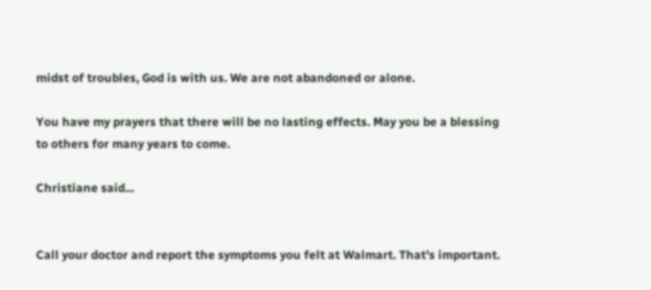midst of troubles, God is with us. We are not abandoned or alone.

You have my prayers that there will be no lasting effects. May you be a blessing to others for many years to come.

Christiane said...


Call your doctor and report the symptoms you felt at Walmart. That's important.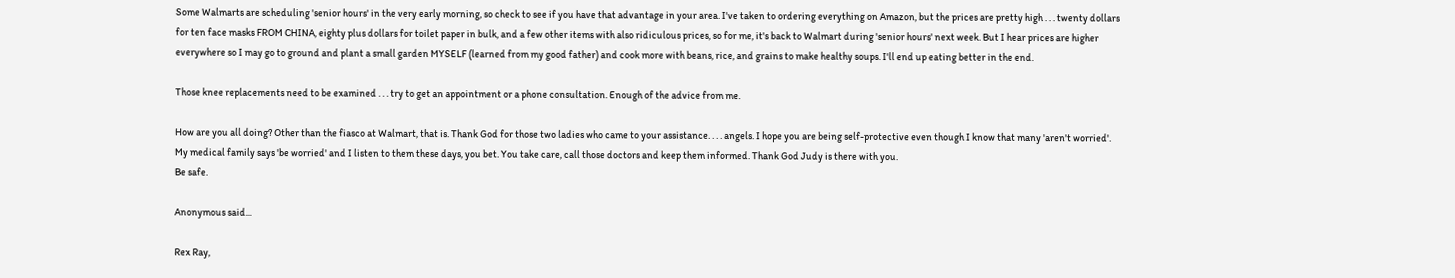Some Walmarts are scheduling 'senior hours' in the very early morning, so check to see if you have that advantage in your area. I've taken to ordering everything on Amazon, but the prices are pretty high . . . twenty dollars for ten face masks FROM CHINA, eighty plus dollars for toilet paper in bulk, and a few other items with also ridiculous prices, so for me, it's back to Walmart during 'senior hours' next week. But I hear prices are higher everywhere so I may go to ground and plant a small garden MYSELF (learned from my good father) and cook more with beans, rice, and grains to make healthy soups. I'll end up eating better in the end.

Those knee replacements need to be examined . . . try to get an appointment or a phone consultation. Enough of the advice from me.

How are you all doing? Other than the fiasco at Walmart, that is. Thank God for those two ladies who came to your assistance. . . . angels. I hope you are being self-protective even though I know that many 'aren't worried'. My medical family says 'be worried' and I listen to them these days, you bet. You take care, call those doctors and keep them informed. Thank God Judy is there with you.
Be safe.

Anonymous said...

Rex Ray,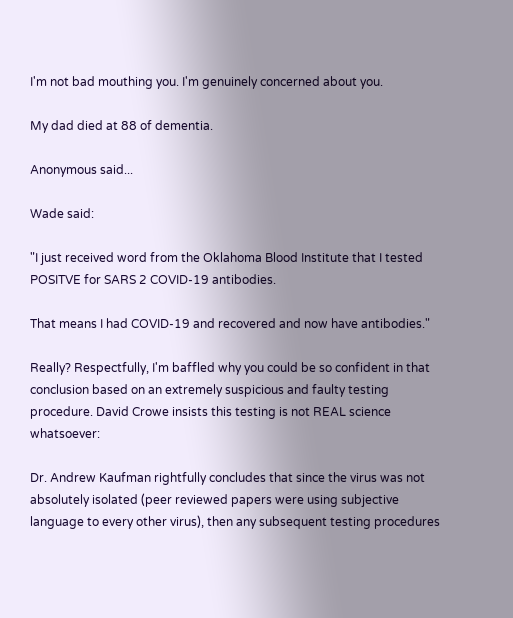I'm not bad mouthing you. I'm genuinely concerned about you.

My dad died at 88 of dementia.

Anonymous said...

Wade said:

"I just received word from the Oklahoma Blood Institute that I tested POSITVE for SARS 2 COVID-19 antibodies.

That means I had COVID-19 and recovered and now have antibodies."

Really? Respectfully, I'm baffled why you could be so confident in that conclusion based on an extremely suspicious and faulty testing procedure. David Crowe insists this testing is not REAL science whatsoever:

Dr. Andrew Kaufman rightfully concludes that since the virus was not absolutely isolated (peer reviewed papers were using subjective language to every other virus), then any subsequent testing procedures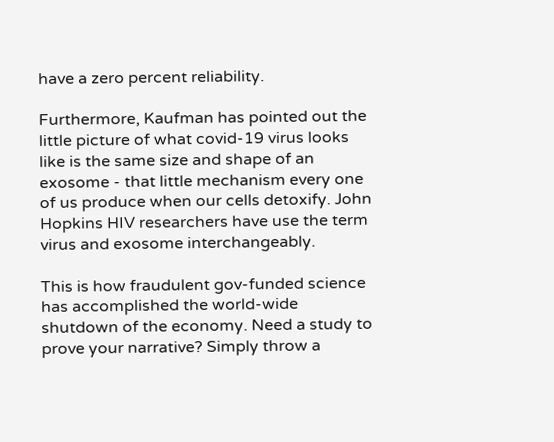have a zero percent reliability.

Furthermore, Kaufman has pointed out the little picture of what covid-19 virus looks like is the same size and shape of an exosome - that little mechanism every one of us produce when our cells detoxify. John Hopkins HIV researchers have use the term virus and exosome interchangeably.

This is how fraudulent gov-funded science has accomplished the world-wide shutdown of the economy. Need a study to prove your narrative? Simply throw a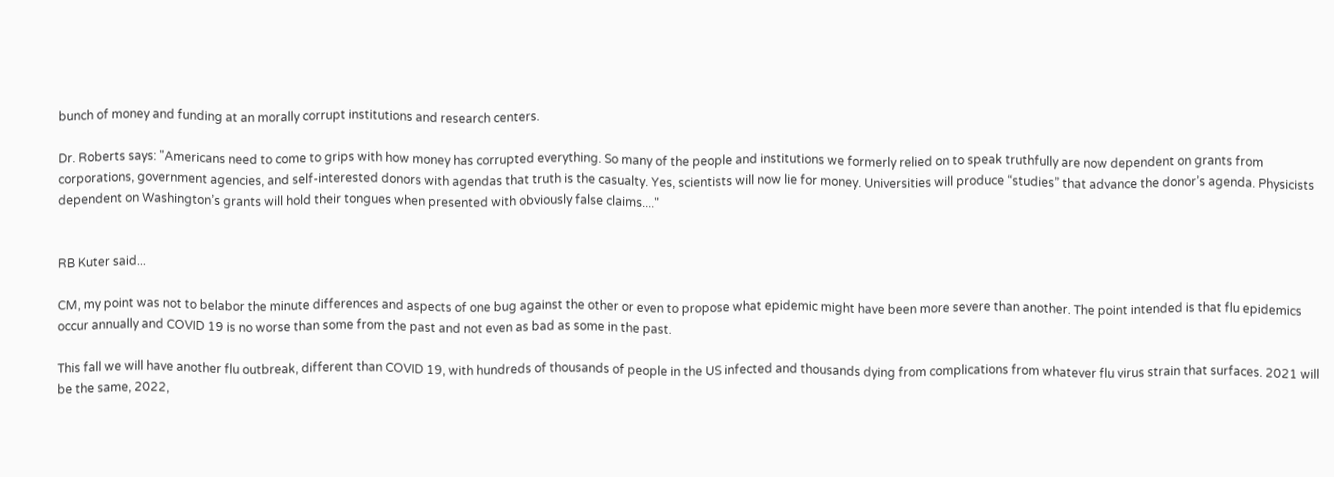bunch of money and funding at an morally corrupt institutions and research centers.

Dr. Roberts says: "Americans need to come to grips with how money has corrupted everything. So many of the people and institutions we formerly relied on to speak truthfully are now dependent on grants from corporations, government agencies, and self-interested donors with agendas that truth is the casualty. Yes, scientists will now lie for money. Universities will produce “studies” that advance the donor’s agenda. Physicists dependent on Washington’s grants will hold their tongues when presented with obviously false claims...."


RB Kuter said...

CM, my point was not to belabor the minute differences and aspects of one bug against the other or even to propose what epidemic might have been more severe than another. The point intended is that flu epidemics occur annually and COVID 19 is no worse than some from the past and not even as bad as some in the past.

This fall we will have another flu outbreak, different than COVID 19, with hundreds of thousands of people in the US infected and thousands dying from complications from whatever flu virus strain that surfaces. 2021 will be the same, 2022,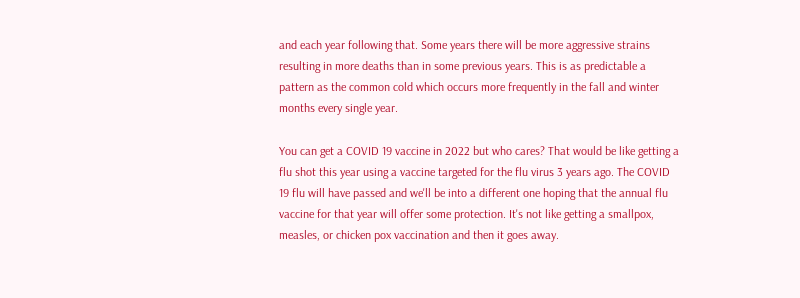and each year following that. Some years there will be more aggressive strains resulting in more deaths than in some previous years. This is as predictable a pattern as the common cold which occurs more frequently in the fall and winter months every single year.

You can get a COVID 19 vaccine in 2022 but who cares? That would be like getting a flu shot this year using a vaccine targeted for the flu virus 3 years ago. The COVID 19 flu will have passed and we'll be into a different one hoping that the annual flu vaccine for that year will offer some protection. It's not like getting a smallpox, measles, or chicken pox vaccination and then it goes away.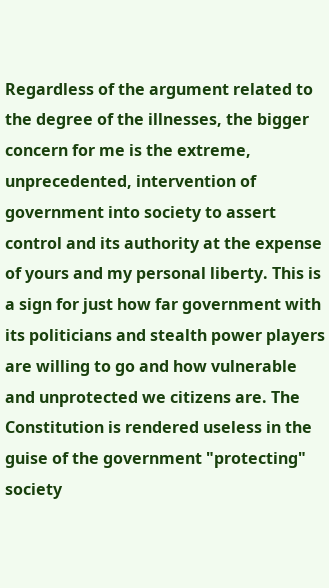Regardless of the argument related to the degree of the illnesses, the bigger concern for me is the extreme, unprecedented, intervention of government into society to assert control and its authority at the expense of yours and my personal liberty. This is a sign for just how far government with its politicians and stealth power players are willing to go and how vulnerable and unprotected we citizens are. The Constitution is rendered useless in the guise of the government "protecting" society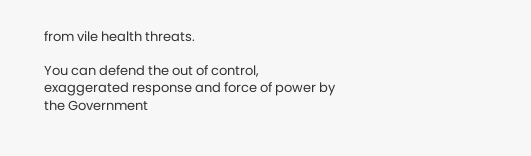from vile health threats.

You can defend the out of control, exaggerated response and force of power by the Government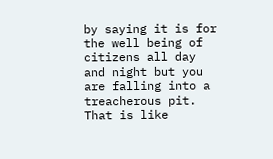by saying it is for the well being of citizens all day and night but you are falling into a treacherous pit. That is like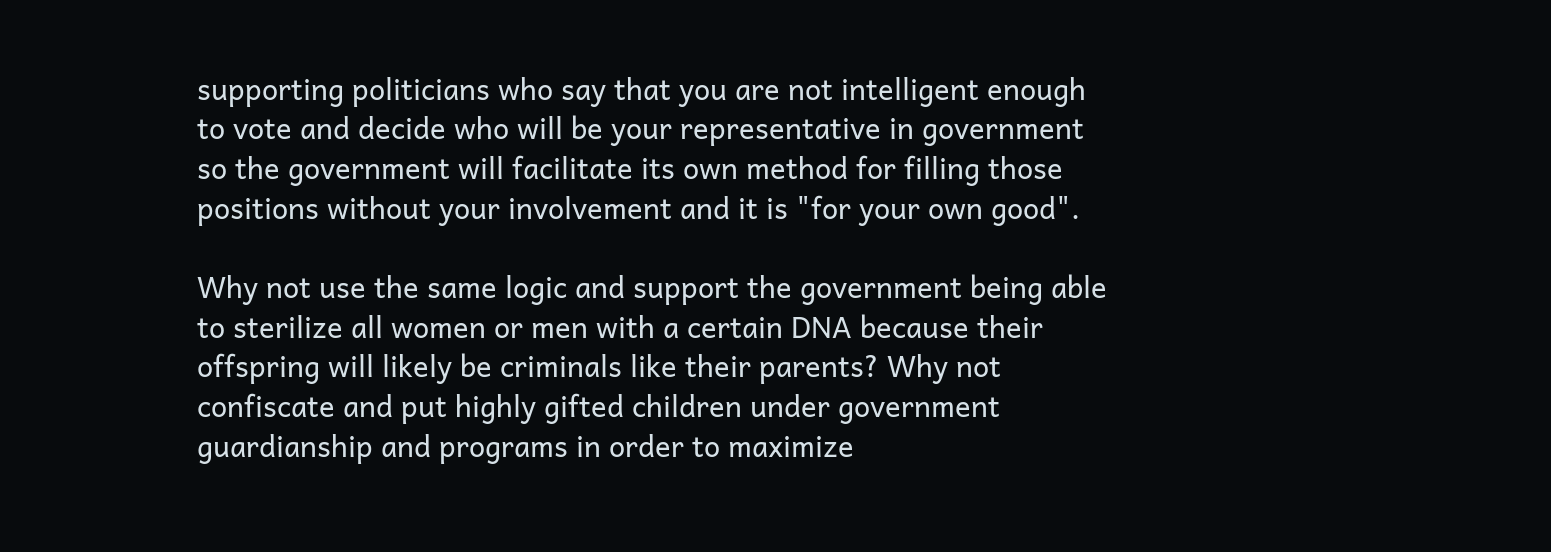supporting politicians who say that you are not intelligent enough to vote and decide who will be your representative in government so the government will facilitate its own method for filling those positions without your involvement and it is "for your own good".

Why not use the same logic and support the government being able to sterilize all women or men with a certain DNA because their offspring will likely be criminals like their parents? Why not confiscate and put highly gifted children under government guardianship and programs in order to maximize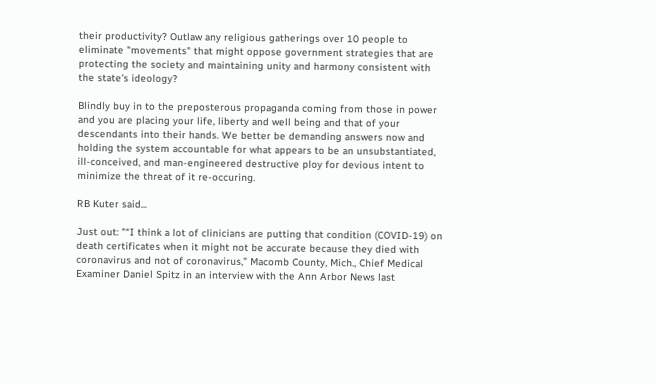their productivity? Outlaw any religious gatherings over 10 people to eliminate "movements" that might oppose government strategies that are protecting the society and maintaining unity and harmony consistent with the state's ideology?

Blindly buy in to the preposterous propaganda coming from those in power and you are placing your life, liberty and well being and that of your descendants into their hands. We better be demanding answers now and holding the system accountable for what appears to be an unsubstantiated, ill-conceived, and man-engineered destructive ploy for devious intent to minimize the threat of it re-occuring.

RB Kuter said...

Just out: "“I think a lot of clinicians are putting that condition (COVID-19) on death certificates when it might not be accurate because they died with coronavirus and not of coronavirus,” Macomb County, Mich., Chief Medical Examiner Daniel Spitz in an interview with the Ann Arbor News last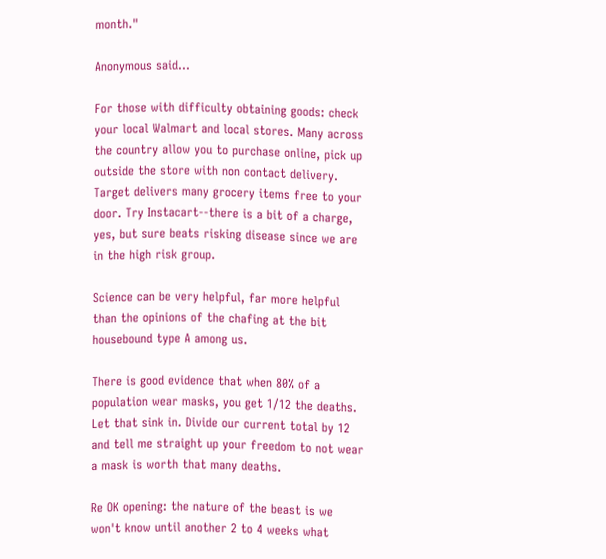month."

Anonymous said...

For those with difficulty obtaining goods: check your local Walmart and local stores. Many across the country allow you to purchase online, pick up outside the store with non contact delivery. Target delivers many grocery items free to your door. Try Instacart--there is a bit of a charge, yes, but sure beats risking disease since we are in the high risk group.

Science can be very helpful, far more helpful than the opinions of the chafing at the bit housebound type A among us.

There is good evidence that when 80% of a population wear masks, you get 1/12 the deaths. Let that sink in. Divide our current total by 12 and tell me straight up your freedom to not wear a mask is worth that many deaths.

Re OK opening: the nature of the beast is we won't know until another 2 to 4 weeks what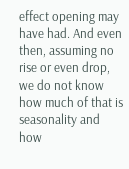effect opening may have had. And even then, assuming no rise or even drop, we do not know how much of that is seasonality and how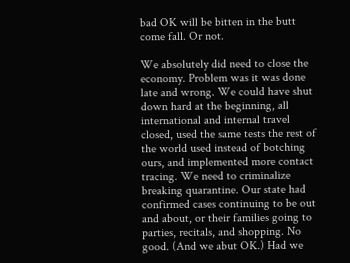bad OK will be bitten in the butt come fall. Or not.

We absolutely did need to close the economy. Problem was it was done late and wrong. We could have shut down hard at the beginning, all international and internal travel closed, used the same tests the rest of the world used instead of botching ours, and implemented more contact tracing. We need to criminalize breaking quarantine. Our state had confirmed cases continuing to be out and about, or their families going to parties, recitals, and shopping. No good. (And we abut OK.) Had we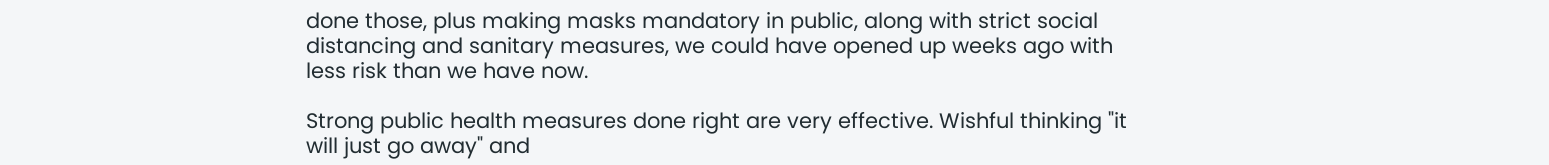done those, plus making masks mandatory in public, along with strict social distancing and sanitary measures, we could have opened up weeks ago with less risk than we have now.

Strong public health measures done right are very effective. Wishful thinking "it will just go away" and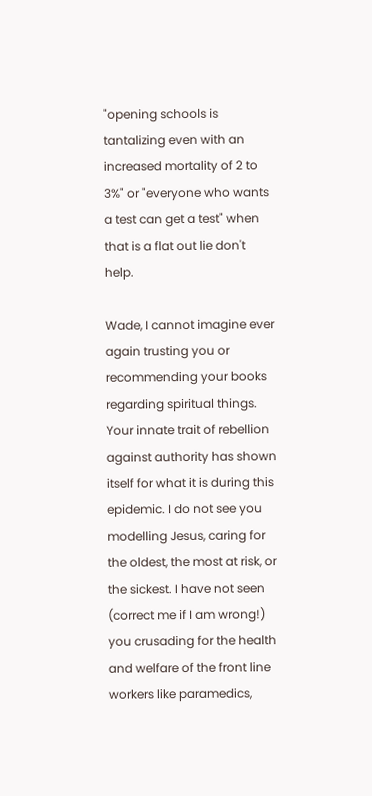"opening schools is tantalizing even with an increased mortality of 2 to 3%" or "everyone who wants a test can get a test" when that is a flat out lie don't help.

Wade, I cannot imagine ever again trusting you or recommending your books regarding spiritual things. Your innate trait of rebellion against authority has shown itself for what it is during this epidemic. I do not see you modelling Jesus, caring for the oldest, the most at risk, or the sickest. I have not seen (correct me if I am wrong!) you crusading for the health and welfare of the front line workers like paramedics,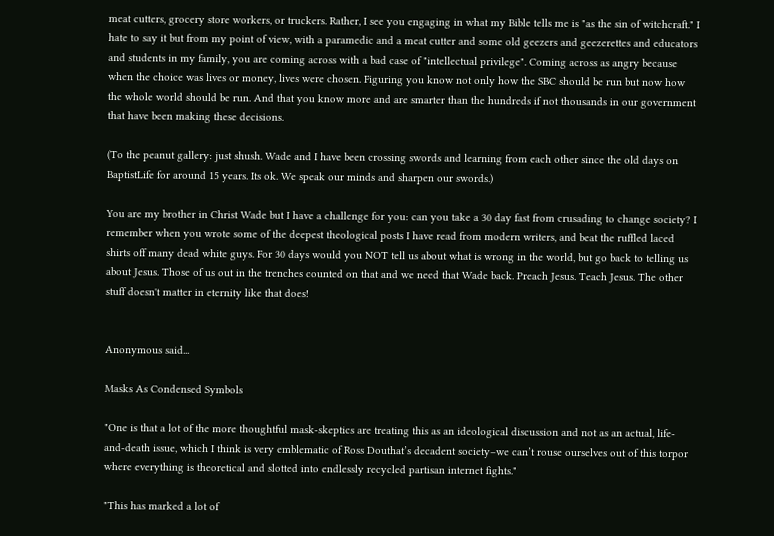meat cutters, grocery store workers, or truckers. Rather, I see you engaging in what my Bible tells me is "as the sin of witchcraft." I hate to say it but from my point of view, with a paramedic and a meat cutter and some old geezers and geezerettes and educators and students in my family, you are coming across with a bad case of "intellectual privilege". Coming across as angry because when the choice was lives or money, lives were chosen. Figuring you know not only how the SBC should be run but now how the whole world should be run. And that you know more and are smarter than the hundreds if not thousands in our government that have been making these decisions.

(To the peanut gallery: just shush. Wade and I have been crossing swords and learning from each other since the old days on BaptistLife for around 15 years. Its ok. We speak our minds and sharpen our swords.)

You are my brother in Christ Wade but I have a challenge for you: can you take a 30 day fast from crusading to change society? I remember when you wrote some of the deepest theological posts I have read from modern writers, and beat the ruffled laced shirts off many dead white guys. For 30 days would you NOT tell us about what is wrong in the world, but go back to telling us about Jesus. Those of us out in the trenches counted on that and we need that Wade back. Preach Jesus. Teach Jesus. The other stuff doesn't matter in eternity like that does!


Anonymous said...

Masks As Condensed Symbols

"One is that a lot of the more thoughtful mask-skeptics are treating this as an ideological discussion and not as an actual, life-and-death issue, which I think is very emblematic of Ross Douthat’s decadent society–we can’t rouse ourselves out of this torpor where everything is theoretical and slotted into endlessly recycled partisan internet fights."

"This has marked a lot of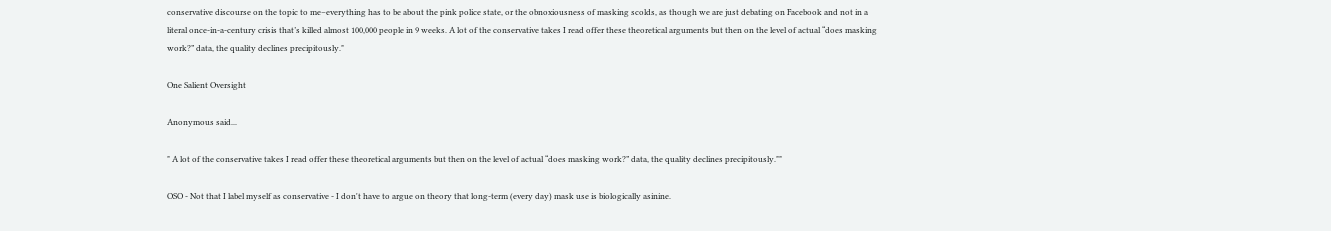conservative discourse on the topic to me–everything has to be about the pink police state, or the obnoxiousness of masking scolds, as though we are just debating on Facebook and not in a literal once-in-a-century crisis that’s killed almost 100,000 people in 9 weeks. A lot of the conservative takes I read offer these theoretical arguments but then on the level of actual “does masking work?” data, the quality declines precipitously."

One Salient Oversight

Anonymous said...

" A lot of the conservative takes I read offer these theoretical arguments but then on the level of actual “does masking work?” data, the quality declines precipitously.""

OSO - Not that I label myself as conservative - I don't have to argue on theory that long-term (every day) mask use is biologically asinine.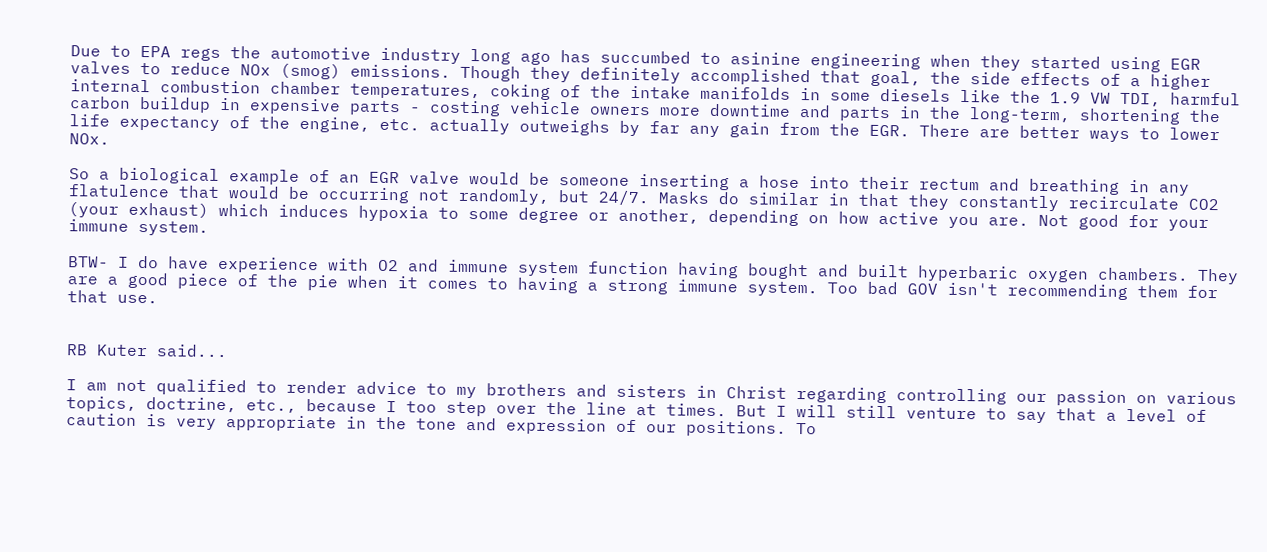Due to EPA regs the automotive industry long ago has succumbed to asinine engineering when they started using EGR valves to reduce NOx (smog) emissions. Though they definitely accomplished that goal, the side effects of a higher internal combustion chamber temperatures, coking of the intake manifolds in some diesels like the 1.9 VW TDI, harmful carbon buildup in expensive parts - costing vehicle owners more downtime and parts in the long-term, shortening the life expectancy of the engine, etc. actually outweighs by far any gain from the EGR. There are better ways to lower NOx.

So a biological example of an EGR valve would be someone inserting a hose into their rectum and breathing in any flatulence that would be occurring not randomly, but 24/7. Masks do similar in that they constantly recirculate CO2 (your exhaust) which induces hypoxia to some degree or another, depending on how active you are. Not good for your immune system.

BTW- I do have experience with O2 and immune system function having bought and built hyperbaric oxygen chambers. They are a good piece of the pie when it comes to having a strong immune system. Too bad GOV isn't recommending them for that use.


RB Kuter said...

I am not qualified to render advice to my brothers and sisters in Christ regarding controlling our passion on various topics, doctrine, etc., because I too step over the line at times. But I will still venture to say that a level of caution is very appropriate in the tone and expression of our positions. To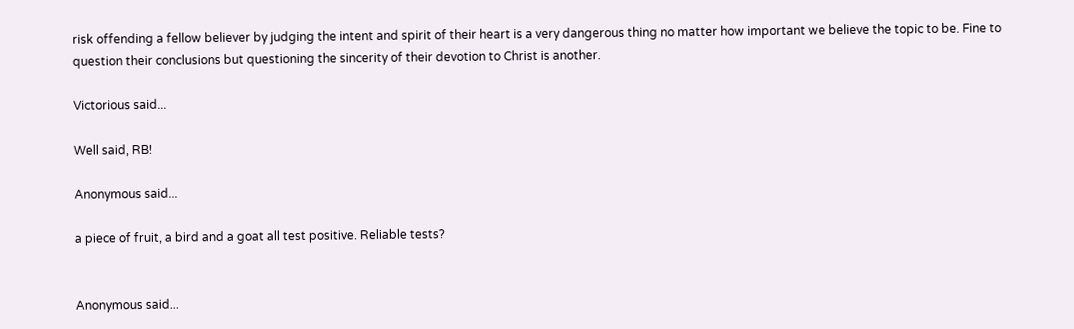risk offending a fellow believer by judging the intent and spirit of their heart is a very dangerous thing no matter how important we believe the topic to be. Fine to question their conclusions but questioning the sincerity of their devotion to Christ is another.

Victorious said...

Well said, RB!

Anonymous said...

a piece of fruit, a bird and a goat all test positive. Reliable tests?


Anonymous said...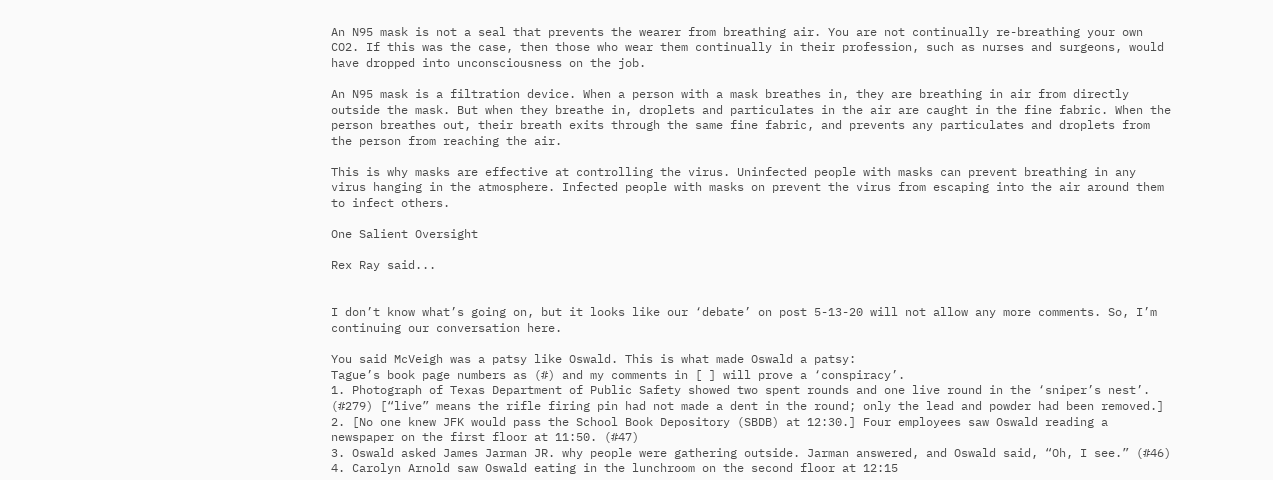An N95 mask is not a seal that prevents the wearer from breathing air. You are not continually re-breathing your own CO2. If this was the case, then those who wear them continually in their profession, such as nurses and surgeons, would have dropped into unconsciousness on the job.

An N95 mask is a filtration device. When a person with a mask breathes in, they are breathing in air from directly outside the mask. But when they breathe in, droplets and particulates in the air are caught in the fine fabric. When the person breathes out, their breath exits through the same fine fabric, and prevents any particulates and droplets from the person from reaching the air.

This is why masks are effective at controlling the virus. Uninfected people with masks can prevent breathing in any virus hanging in the atmosphere. Infected people with masks on prevent the virus from escaping into the air around them to infect others.

One Salient Oversight

Rex Ray said...


I don’t know what’s going on, but it looks like our ‘debate’ on post 5-13-20 will not allow any more comments. So, I’m continuing our conversation here.

You said McVeigh was a patsy like Oswald. This is what made Oswald a patsy:
Tague’s book page numbers as (#) and my comments in [ ] will prove a ‘conspiracy’.
1. Photograph of Texas Department of Public Safety showed two spent rounds and one live round in the ‘sniper’s nest’. (#279) [“live” means the rifle firing pin had not made a dent in the round; only the lead and powder had been removed.]
2. [No one knew JFK would pass the School Book Depository (SBDB) at 12:30.] Four employees saw Oswald reading a newspaper on the first floor at 11:50. (#47)
3. Oswald asked James Jarman JR. why people were gathering outside. Jarman answered, and Oswald said, “Oh, I see.” (#46)
4. Carolyn Arnold saw Oswald eating in the lunchroom on the second floor at 12:15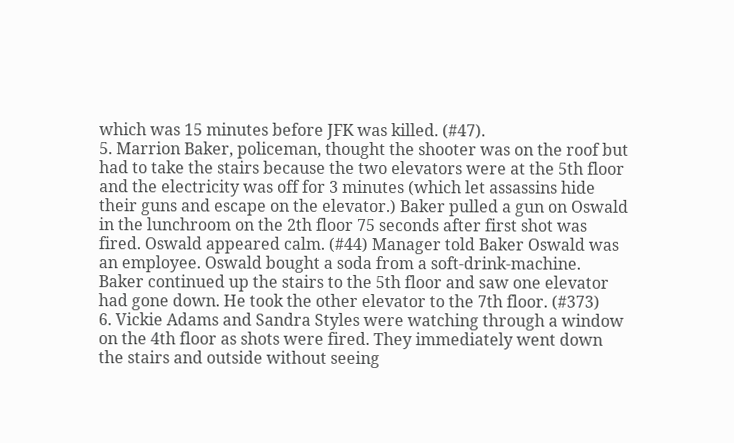which was 15 minutes before JFK was killed. (#47).
5. Marrion Baker, policeman, thought the shooter was on the roof but had to take the stairs because the two elevators were at the 5th floor and the electricity was off for 3 minutes (which let assassins hide their guns and escape on the elevator.) Baker pulled a gun on Oswald in the lunchroom on the 2th floor 75 seconds after first shot was fired. Oswald appeared calm. (#44) Manager told Baker Oswald was an employee. Oswald bought a soda from a soft-drink-machine. Baker continued up the stairs to the 5th floor and saw one elevator had gone down. He took the other elevator to the 7th floor. (#373)
6. Vickie Adams and Sandra Styles were watching through a window on the 4th floor as shots were fired. They immediately went down the stairs and outside without seeing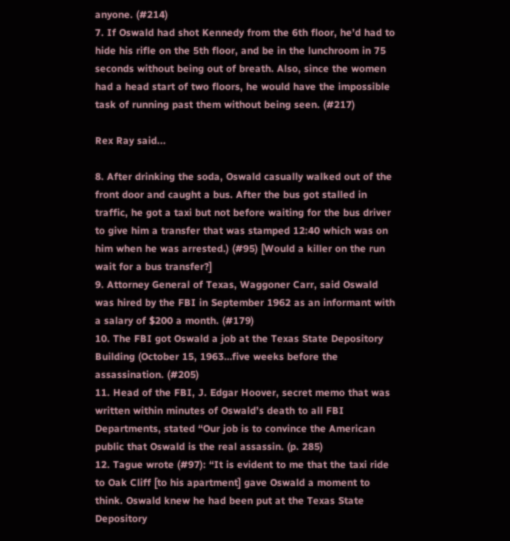anyone. (#214)
7. If Oswald had shot Kennedy from the 6th floor, he’d had to hide his rifle on the 5th floor, and be in the lunchroom in 75 seconds without being out of breath. Also, since the women had a head start of two floors, he would have the impossible task of running past them without being seen. (#217)

Rex Ray said...

8. After drinking the soda, Oswald casually walked out of the front door and caught a bus. After the bus got stalled in traffic, he got a taxi but not before waiting for the bus driver to give him a transfer that was stamped 12:40 which was on him when he was arrested.) (#95) [Would a killer on the run wait for a bus transfer?]
9. Attorney General of Texas, Waggoner Carr, said Oswald was hired by the FBI in September 1962 as an informant with a salary of $200 a month. (#179)
10. The FBI got Oswald a job at the Texas State Depository Building (October 15, 1963…five weeks before the assassination. (#205)
11. Head of the FBI, J. Edgar Hoover, secret memo that was written within minutes of Oswald’s death to all FBI Departments, stated “Our job is to convince the American public that Oswald is the real assassin. (p. 285)
12. Tague wrote (#97): “It is evident to me that the taxi ride to Oak Cliff [to his apartment] gave Oswald a moment to think. Oswald knew he had been put at the Texas State Depository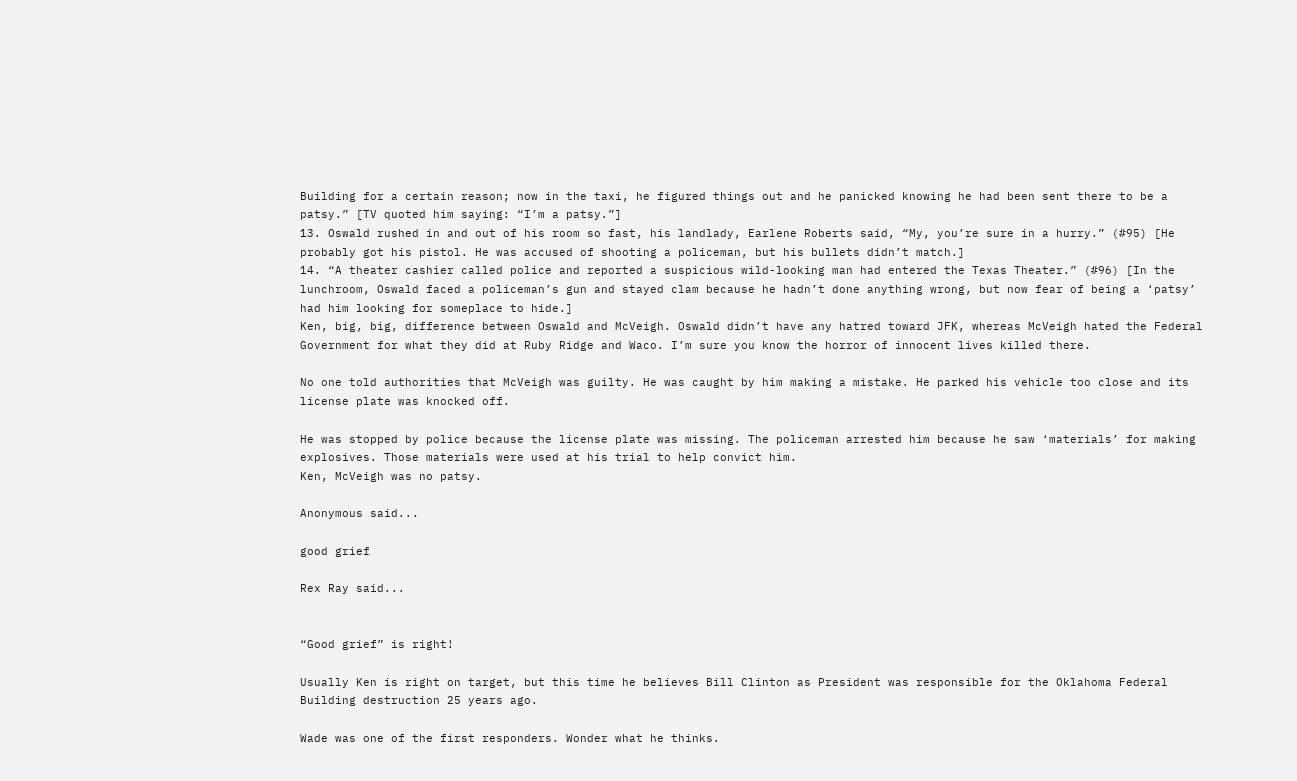Building for a certain reason; now in the taxi, he figured things out and he panicked knowing he had been sent there to be a patsy.” [TV quoted him saying: “I’m a patsy.”]
13. Oswald rushed in and out of his room so fast, his landlady, Earlene Roberts said, “My, you’re sure in a hurry.” (#95) [He probably got his pistol. He was accused of shooting a policeman, but his bullets didn’t match.]
14. “A theater cashier called police and reported a suspicious wild-looking man had entered the Texas Theater.” (#96) [In the lunchroom, Oswald faced a policeman’s gun and stayed clam because he hadn’t done anything wrong, but now fear of being a ‘patsy’ had him looking for someplace to hide.]
Ken, big, big, difference between Oswald and McVeigh. Oswald didn’t have any hatred toward JFK, whereas McVeigh hated the Federal Government for what they did at Ruby Ridge and Waco. I’m sure you know the horror of innocent lives killed there.

No one told authorities that McVeigh was guilty. He was caught by him making a mistake. He parked his vehicle too close and its license plate was knocked off.

He was stopped by police because the license plate was missing. The policeman arrested him because he saw ‘materials’ for making explosives. Those materials were used at his trial to help convict him.
Ken, McVeigh was no patsy.

Anonymous said...

good grief

Rex Ray said...


“Good grief” is right!

Usually Ken is right on target, but this time he believes Bill Clinton as President was responsible for the Oklahoma Federal Building destruction 25 years ago.

Wade was one of the first responders. Wonder what he thinks.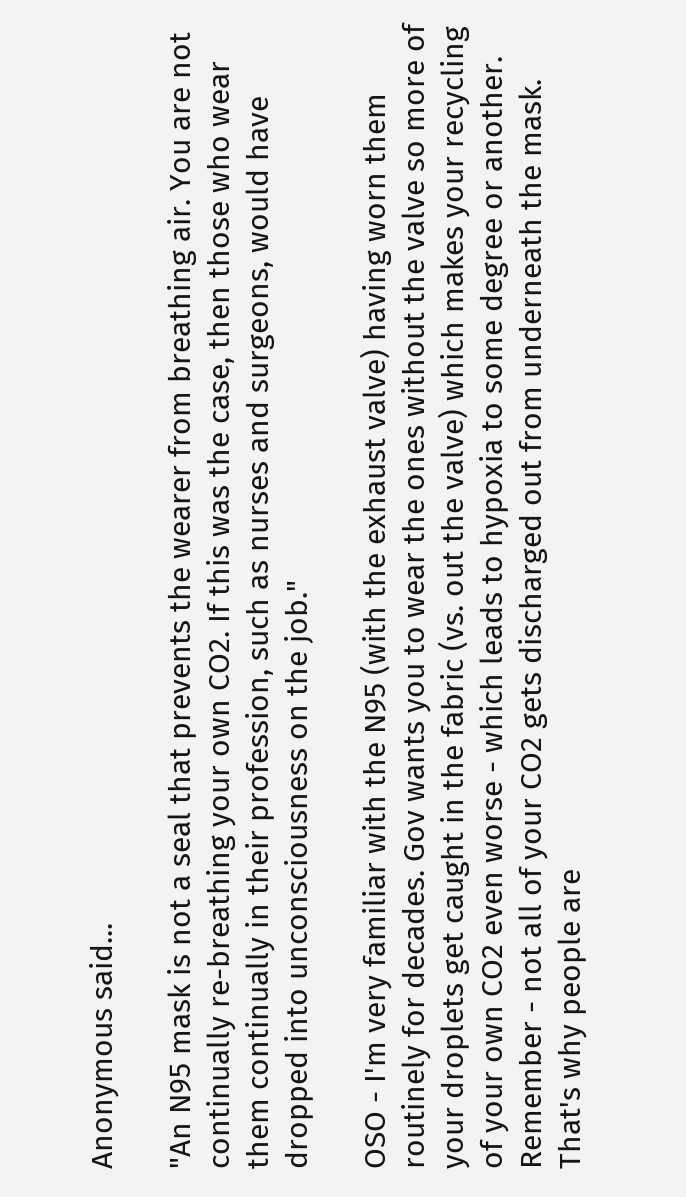Anonymous said...

"An N95 mask is not a seal that prevents the wearer from breathing air. You are not continually re-breathing your own CO2. If this was the case, then those who wear them continually in their profession, such as nurses and surgeons, would have dropped into unconsciousness on the job."

OSO - I'm very familiar with the N95 (with the exhaust valve) having worn them routinely for decades. Gov wants you to wear the ones without the valve so more of your droplets get caught in the fabric (vs. out the valve) which makes your recycling of your own CO2 even worse - which leads to hypoxia to some degree or another. Remember - not all of your CO2 gets discharged out from underneath the mask. That's why people are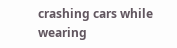crashing cars while wearing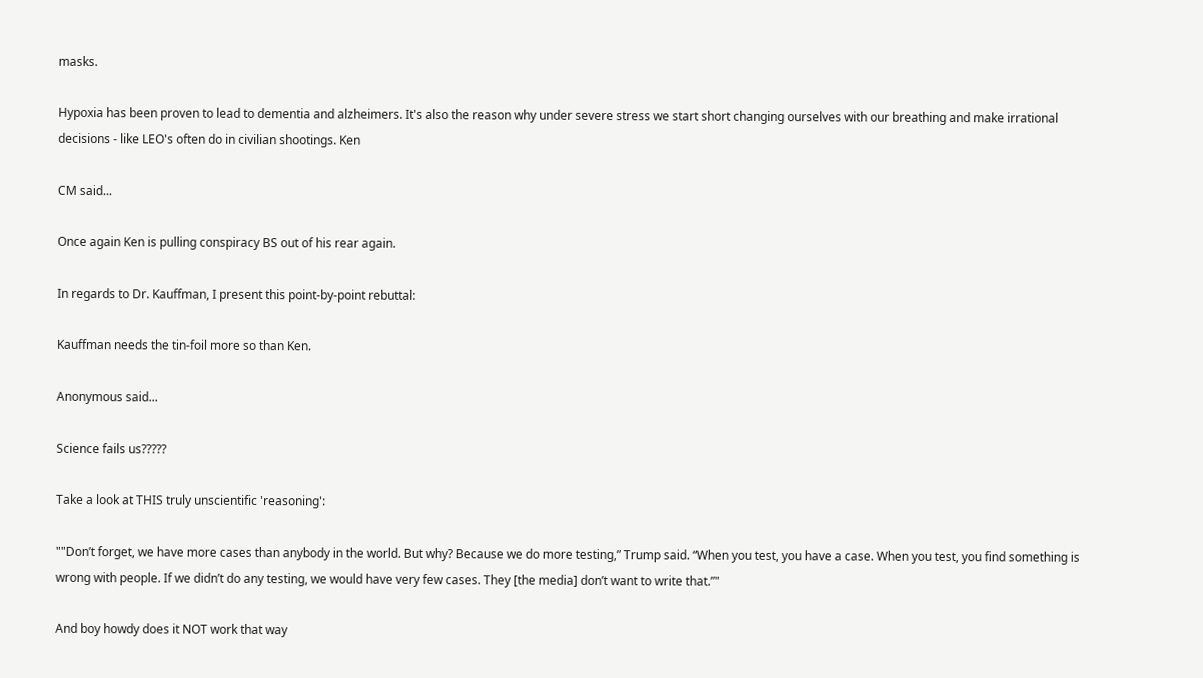masks.

Hypoxia has been proven to lead to dementia and alzheimers. It's also the reason why under severe stress we start short changing ourselves with our breathing and make irrational decisions - like LEO's often do in civilian shootings. Ken

CM said...

Once again Ken is pulling conspiracy BS out of his rear again.

In regards to Dr. Kauffman, I present this point-by-point rebuttal:

Kauffman needs the tin-foil more so than Ken.

Anonymous said...

Science fails us?????

Take a look at THIS truly unscientific 'reasoning':

""Don’t forget, we have more cases than anybody in the world. But why? Because we do more testing,” Trump said. “When you test, you have a case. When you test, you find something is wrong with people. If we didn’t do any testing, we would have very few cases. They [the media] don’t want to write that.”"

And boy howdy does it NOT work that way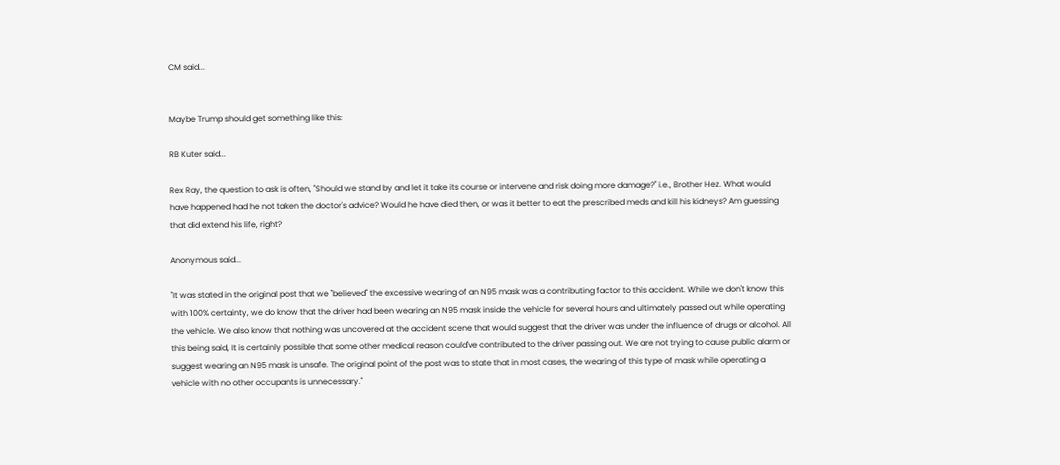CM said...


Maybe Trump should get something like this:

RB Kuter said...

Rex Ray, the question to ask is often, "Should we stand by and let it take its course or intervene and risk doing more damage?" i.e., Brother Hez. What would have happened had he not taken the doctor's advice? Would he have died then, or was it better to eat the prescribed meds and kill his kidneys? Am guessing that did extend his life, right?

Anonymous said...

"It was stated in the original post that we "believed" the excessive wearing of an N95 mask was a contributing factor to this accident. While we don't know this with 100% certainty, we do know that the driver had been wearing an N95 mask inside the vehicle for several hours and ultimately passed out while operating the vehicle. We also know that nothing was uncovered at the accident scene that would suggest that the driver was under the influence of drugs or alcohol. All this being said, It is certainly possible that some other medical reason could've contributed to the driver passing out. We are not trying to cause public alarm or suggest wearing an N95 mask is unsafe. The original point of the post was to state that in most cases, the wearing of this type of mask while operating a vehicle with no other occupants is unnecessary."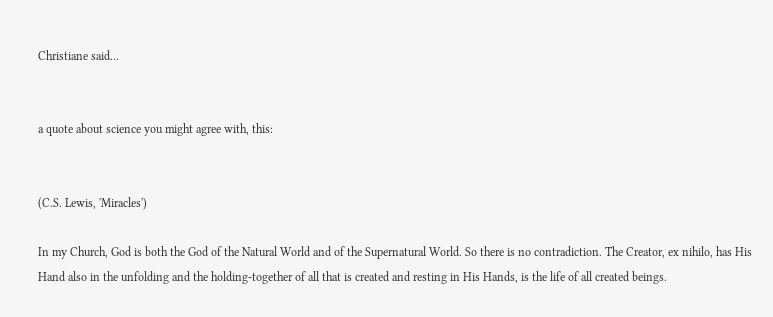Christiane said...


a quote about science you might agree with, this:


(C.S. Lewis, 'Miracles')

In my Church, God is both the God of the Natural World and of the Supernatural World. So there is no contradiction. The Creator, ex nihilo, has His Hand also in the unfolding and the holding-together of all that is created and resting in His Hands, is the life of all created beings.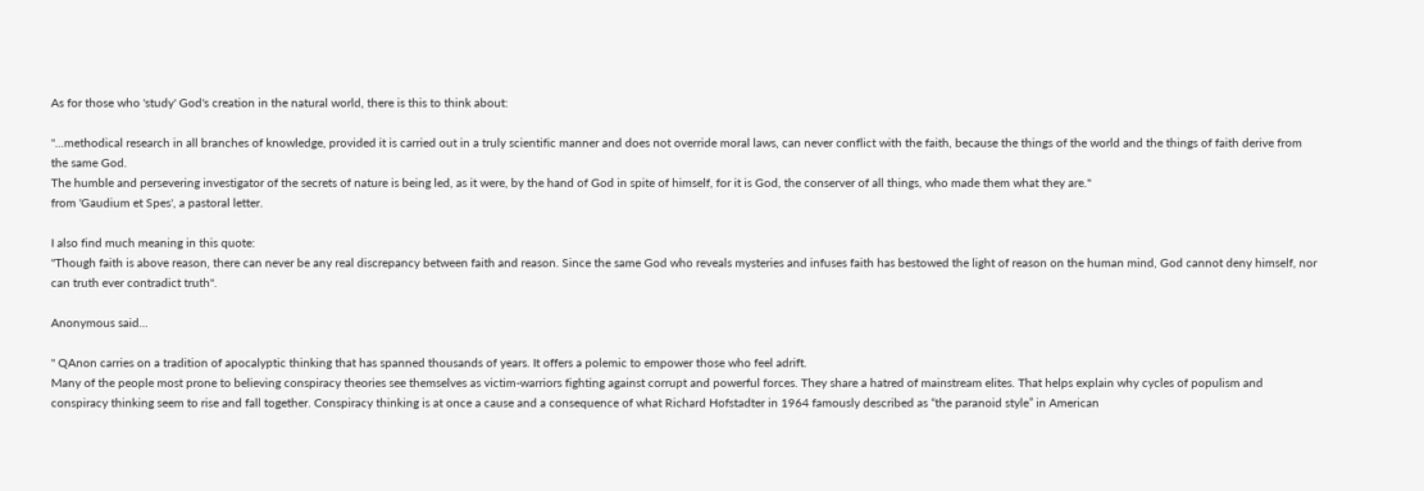As for those who 'study' God's creation in the natural world, there is this to think about:

"...methodical research in all branches of knowledge, provided it is carried out in a truly scientific manner and does not override moral laws, can never conflict with the faith, because the things of the world and the things of faith derive from the same God.
The humble and persevering investigator of the secrets of nature is being led, as it were, by the hand of God in spite of himself, for it is God, the conserver of all things, who made them what they are."
from 'Gaudium et Spes', a pastoral letter.

I also find much meaning in this quote:
"Though faith is above reason, there can never be any real discrepancy between faith and reason. Since the same God who reveals mysteries and infuses faith has bestowed the light of reason on the human mind, God cannot deny himself, nor can truth ever contradict truth".

Anonymous said...

" QAnon carries on a tradition of apocalyptic thinking that has spanned thousands of years. It offers a polemic to empower those who feel adrift.
Many of the people most prone to believing conspiracy theories see themselves as victim-warriors fighting against corrupt and powerful forces. They share a hatred of mainstream elites. That helps explain why cycles of populism and conspiracy thinking seem to rise and fall together. Conspiracy thinking is at once a cause and a consequence of what Richard Hofstadter in 1964 famously described as “the paranoid style” in American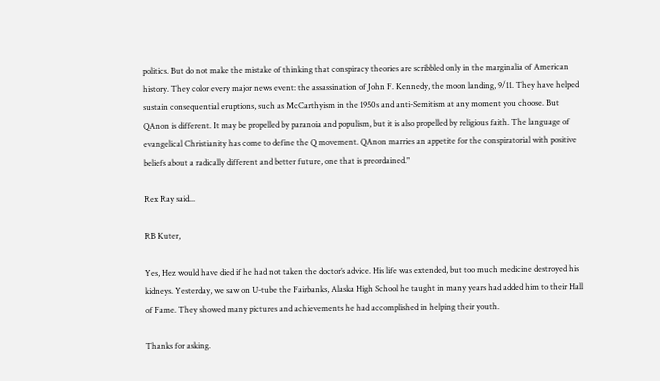politics. But do not make the mistake of thinking that conspiracy theories are scribbled only in the marginalia of American history. They color every major news event: the assassination of John F. Kennedy, the moon landing, 9/11. They have helped sustain consequential eruptions, such as McCarthyism in the 1950s and anti-Semitism at any moment you choose. But QAnon is different. It may be propelled by paranoia and populism, but it is also propelled by religious faith. The language of evangelical Christianity has come to define the Q movement. QAnon marries an appetite for the conspiratorial with positive beliefs about a radically different and better future, one that is preordained."

Rex Ray said...

RB Kuter,

Yes, Hez would have died if he had not taken the doctor’s advice. His life was extended, but too much medicine destroyed his kidneys. Yesterday, we saw on U-tube the Fairbanks, Alaska High School he taught in many years had added him to their Hall of Fame. They showed many pictures and achievements he had accomplished in helping their youth.

Thanks for asking.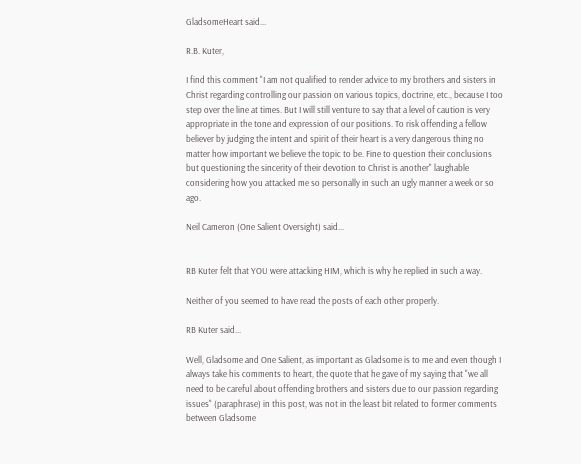GladsomeHeart said...

R.B. Kuter,

I find this comment "I am not qualified to render advice to my brothers and sisters in Christ regarding controlling our passion on various topics, doctrine, etc., because I too step over the line at times. But I will still venture to say that a level of caution is very appropriate in the tone and expression of our positions. To risk offending a fellow believer by judging the intent and spirit of their heart is a very dangerous thing no matter how important we believe the topic to be. Fine to question their conclusions but questioning the sincerity of their devotion to Christ is another" laughable considering how you attacked me so personally in such an ugly manner a week or so ago.

Neil Cameron (One Salient Oversight) said...


RB Kuter felt that YOU were attacking HIM, which is why he replied in such a way.

Neither of you seemed to have read the posts of each other properly.

RB Kuter said...

Well, Gladsome and One Salient, as important as Gladsome is to me and even though I always take his comments to heart, the quote that he gave of my saying that "we all need to be careful about offending brothers and sisters due to our passion regarding issues" (paraphrase) in this post, was not in the least bit related to former comments between Gladsome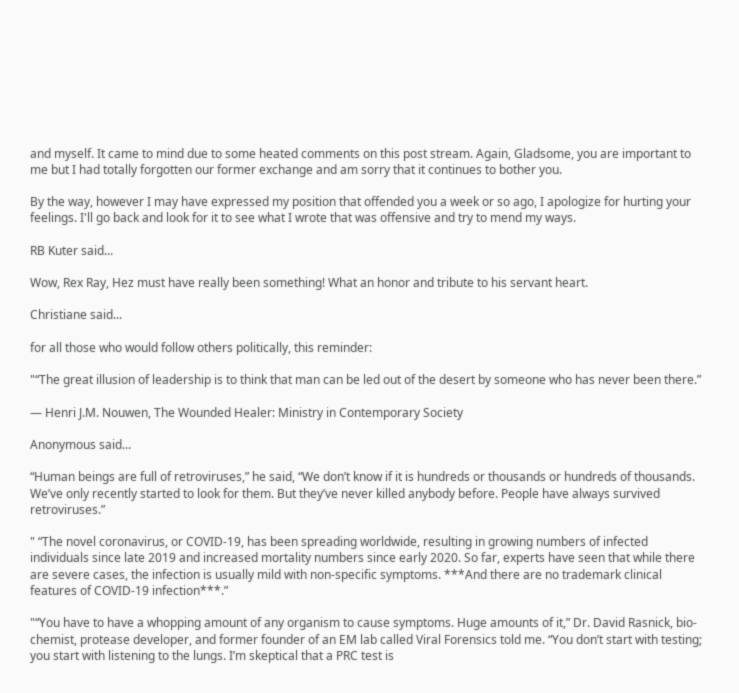and myself. It came to mind due to some heated comments on this post stream. Again, Gladsome, you are important to me but I had totally forgotten our former exchange and am sorry that it continues to bother you.

By the way, however I may have expressed my position that offended you a week or so ago, I apologize for hurting your feelings. I'll go back and look for it to see what I wrote that was offensive and try to mend my ways.

RB Kuter said...

Wow, Rex Ray, Hez must have really been something! What an honor and tribute to his servant heart.

Christiane said...

for all those who would follow others politically, this reminder:

"“The great illusion of leadership is to think that man can be led out of the desert by someone who has never been there.”

― Henri J.M. Nouwen, The Wounded Healer: Ministry in Contemporary Society

Anonymous said...

“Human beings are full of retroviruses,” he said, “We don’t know if it is hundreds or thousands or hundreds of thousands. We’ve only recently started to look for them. But they’ve never killed anybody before. People have always survived retroviruses.”

" “The novel coronavirus, or COVID-19, has been spreading worldwide, resulting in growing numbers of infected individuals since late 2019 and increased mortality numbers since early 2020. So far, experts have seen that while there are severe cases, the infection is usually mild with non-specific symptoms. ***And there are no trademark clinical features of COVID-19 infection***.”

"“You have to have a whopping amount of any organism to cause symptoms. Huge amounts of it,” Dr. David Rasnick, bio-chemist, protease developer, and former founder of an EM lab called Viral Forensics told me. “You don’t start with testing; you start with listening to the lungs. I’m skeptical that a PRC test is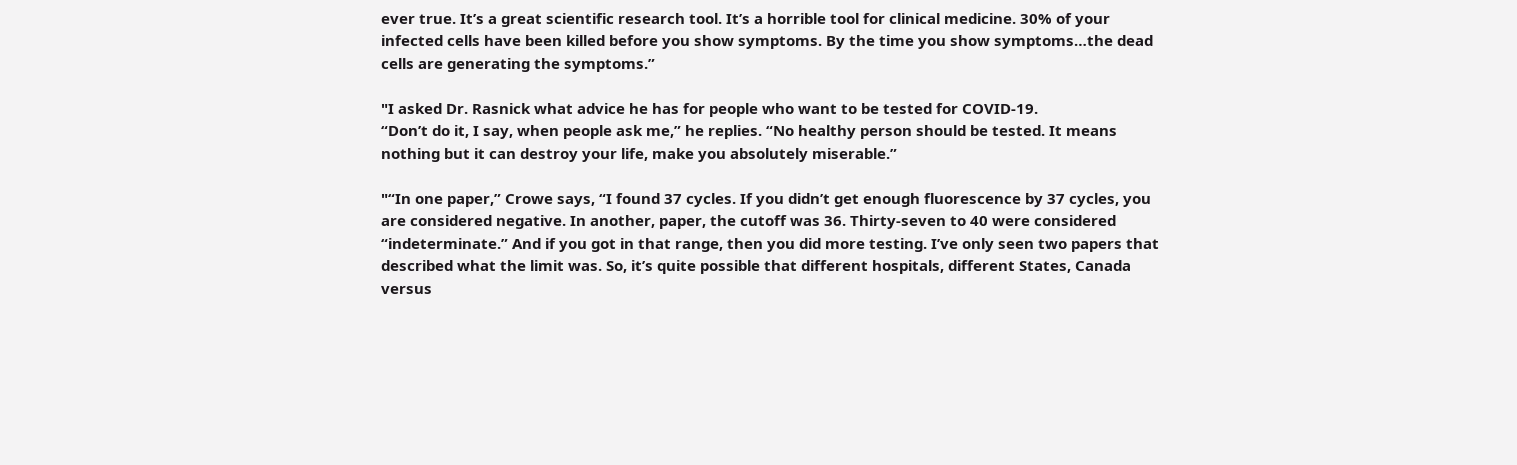ever true. It’s a great scientific research tool. It’s a horrible tool for clinical medicine. 30% of your infected cells have been killed before you show symptoms. By the time you show symptoms…the dead cells are generating the symptoms.”

"I asked Dr. Rasnick what advice he has for people who want to be tested for COVID-19.
“Don’t do it, I say, when people ask me,” he replies. “No healthy person should be tested. It means nothing but it can destroy your life, make you absolutely miserable.”

"“In one paper,” Crowe says, “I found 37 cycles. If you didn’t get enough fluorescence by 37 cycles, you are considered negative. In another, paper, the cutoff was 36. Thirty-seven to 40 were considered “indeterminate.” And if you got in that range, then you did more testing. I’ve only seen two papers that described what the limit was. So, it’s quite possible that different hospitals, different States, Canada versus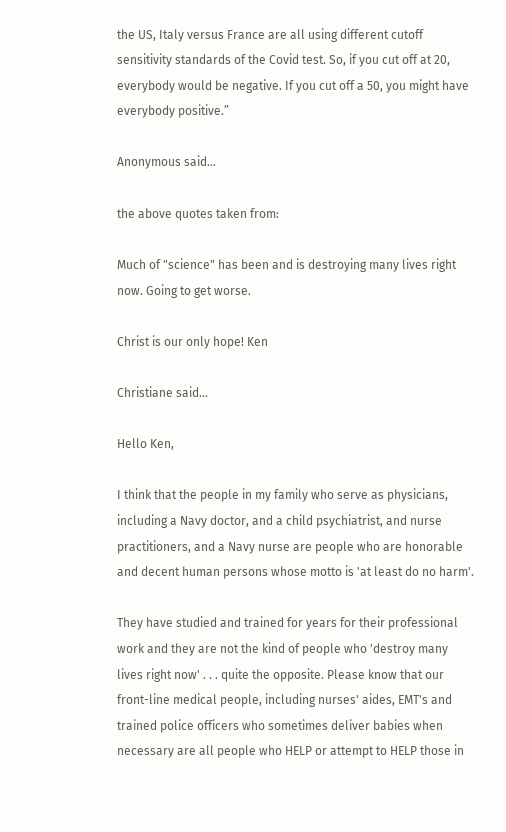the US, Italy versus France are all using different cutoff sensitivity standards of the Covid test. So, if you cut off at 20, everybody would be negative. If you cut off a 50, you might have everybody positive.”

Anonymous said...

the above quotes taken from:

Much of "science" has been and is destroying many lives right now. Going to get worse.

Christ is our only hope! Ken

Christiane said...

Hello Ken,

I think that the people in my family who serve as physicians, including a Navy doctor, and a child psychiatrist, and nurse practitioners, and a Navy nurse are people who are honorable and decent human persons whose motto is 'at least do no harm'.

They have studied and trained for years for their professional work and they are not the kind of people who 'destroy many lives right now' . . . quite the opposite. Please know that our front-line medical people, including nurses' aides, EMT's and trained police officers who sometimes deliver babies when necessary are all people who HELP or attempt to HELP those in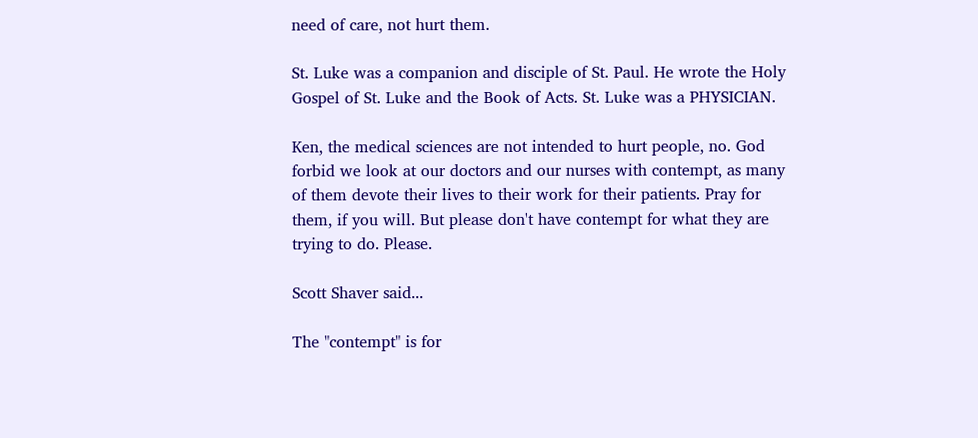need of care, not hurt them.

St. Luke was a companion and disciple of St. Paul. He wrote the Holy Gospel of St. Luke and the Book of Acts. St. Luke was a PHYSICIAN.

Ken, the medical sciences are not intended to hurt people, no. God forbid we look at our doctors and our nurses with contempt, as many of them devote their lives to their work for their patients. Pray for them, if you will. But please don't have contempt for what they are trying to do. Please.

Scott Shaver said...

The "contempt" is for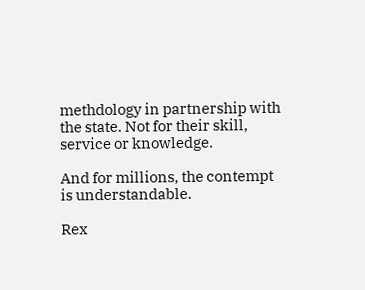methdology in partnership with the state. Not for their skill, service or knowledge.

And for millions, the contempt is understandable.

Rex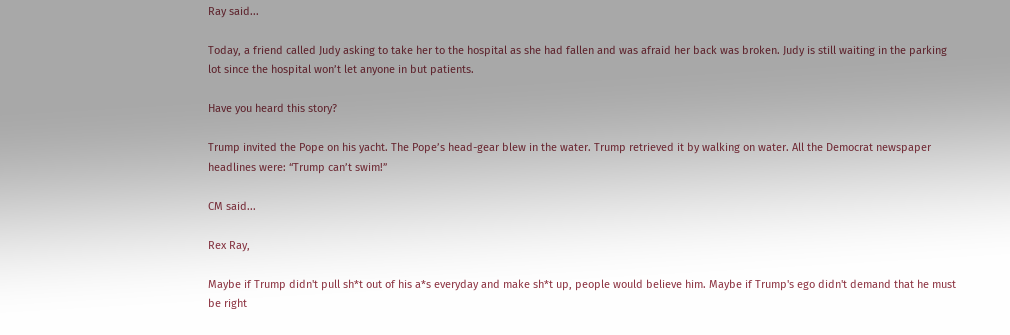Ray said...

Today, a friend called Judy asking to take her to the hospital as she had fallen and was afraid her back was broken. Judy is still waiting in the parking lot since the hospital won’t let anyone in but patients.

Have you heard this story?

Trump invited the Pope on his yacht. The Pope’s head-gear blew in the water. Trump retrieved it by walking on water. All the Democrat newspaper headlines were: “Trump can’t swim!”

CM said...

Rex Ray,

Maybe if Trump didn't pull sh*t out of his a*s everyday and make sh*t up, people would believe him. Maybe if Trump's ego didn't demand that he must be right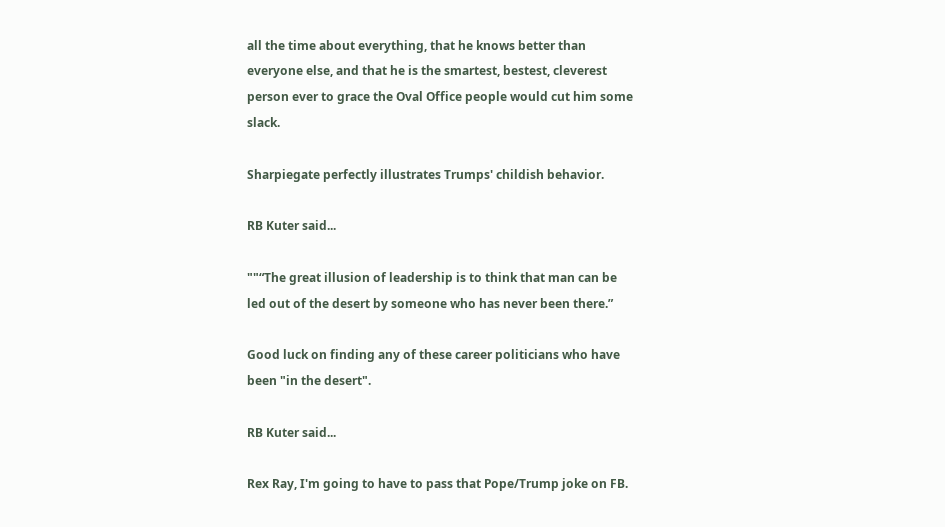all the time about everything, that he knows better than everyone else, and that he is the smartest, bestest, cleverest person ever to grace the Oval Office people would cut him some slack.

Sharpiegate perfectly illustrates Trumps' childish behavior.

RB Kuter said...

""“The great illusion of leadership is to think that man can be led out of the desert by someone who has never been there.”

Good luck on finding any of these career politicians who have been "in the desert".

RB Kuter said...

Rex Ray, I'm going to have to pass that Pope/Trump joke on FB.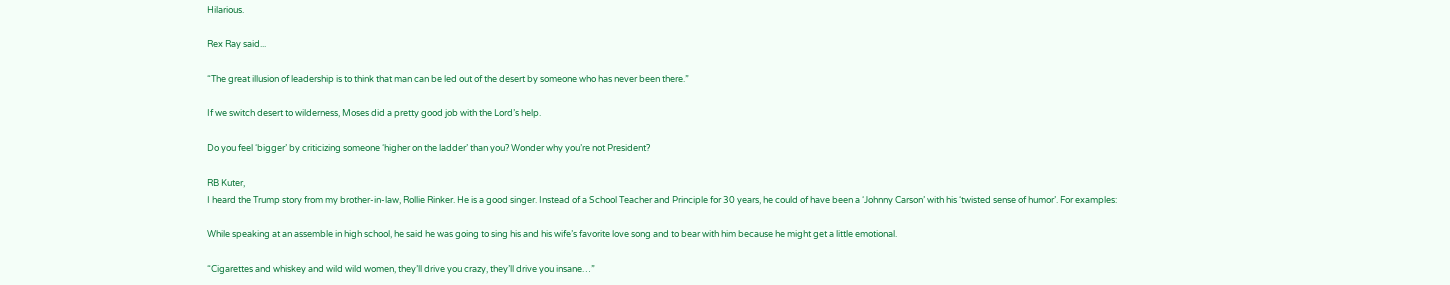Hilarious.

Rex Ray said...

“The great illusion of leadership is to think that man can be led out of the desert by someone who has never been there.”

If we switch desert to wilderness, Moses did a pretty good job with the Lord’s help.

Do you feel ‘bigger’ by criticizing someone ‘higher on the ladder’ than you? Wonder why you’re not President?

RB Kuter,
I heard the Trump story from my brother-in-law, Rollie Rinker. He is a good singer. Instead of a School Teacher and Principle for 30 years, he could of have been a ‘Johnny Carson’ with his ‘twisted sense of humor’. For examples:

While speaking at an assemble in high school, he said he was going to sing his and his wife’s favorite love song and to bear with him because he might get a little emotional.

“Cigarettes and whiskey and wild wild women, they’ll drive you crazy, they’ll drive you insane…”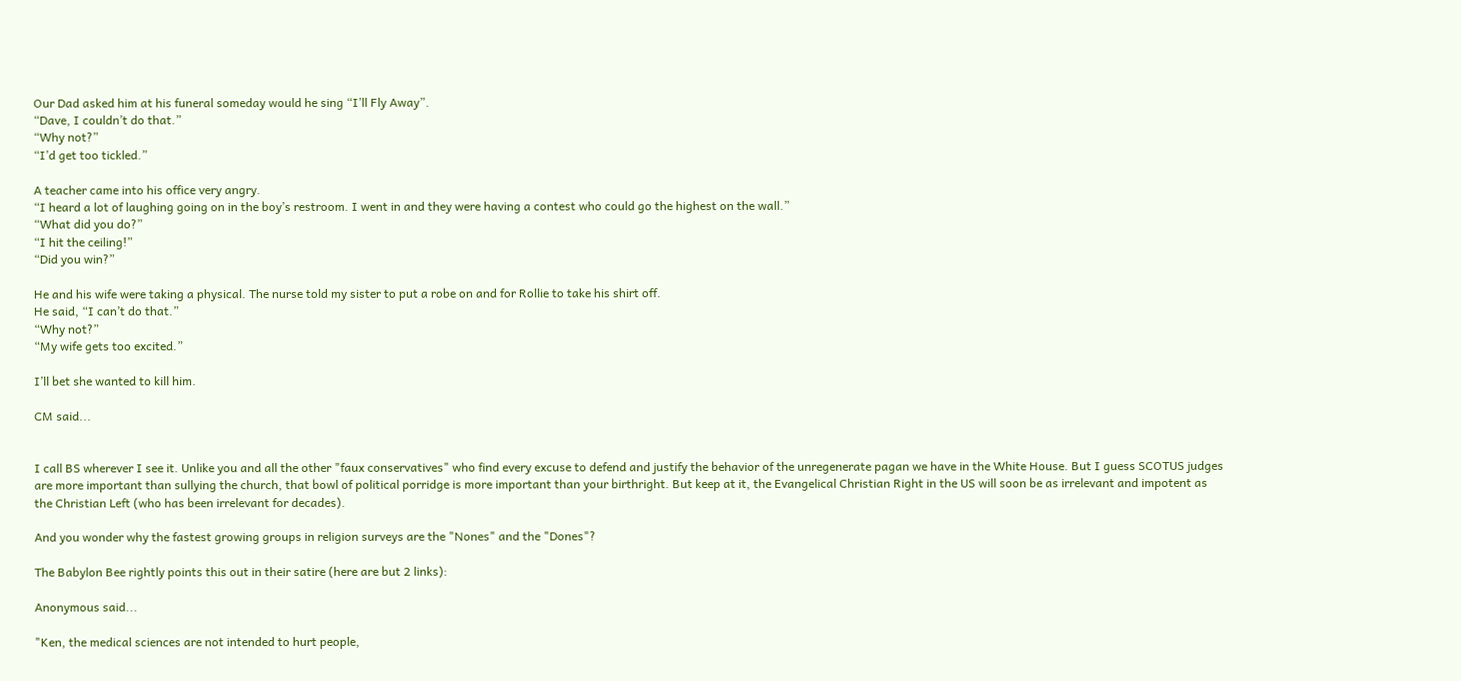Our Dad asked him at his funeral someday would he sing “I’ll Fly Away”.
“Dave, I couldn’t do that.”
“Why not?”
“I’d get too tickled.”

A teacher came into his office very angry.
“I heard a lot of laughing going on in the boy’s restroom. I went in and they were having a contest who could go the highest on the wall.”
“What did you do?”
“I hit the ceiling!”
“Did you win?”

He and his wife were taking a physical. The nurse told my sister to put a robe on and for Rollie to take his shirt off.
He said, “I can’t do that.”
“Why not?”
“My wife gets too excited.”

I’ll bet she wanted to kill him.

CM said...


I call BS wherever I see it. Unlike you and all the other "faux conservatives" who find every excuse to defend and justify the behavior of the unregenerate pagan we have in the White House. But I guess SCOTUS judges are more important than sullying the church, that bowl of political porridge is more important than your birthright. But keep at it, the Evangelical Christian Right in the US will soon be as irrelevant and impotent as the Christian Left (who has been irrelevant for decades).

And you wonder why the fastest growing groups in religion surveys are the "Nones" and the "Dones"?

The Babylon Bee rightly points this out in their satire (here are but 2 links):

Anonymous said...

"Ken, the medical sciences are not intended to hurt people,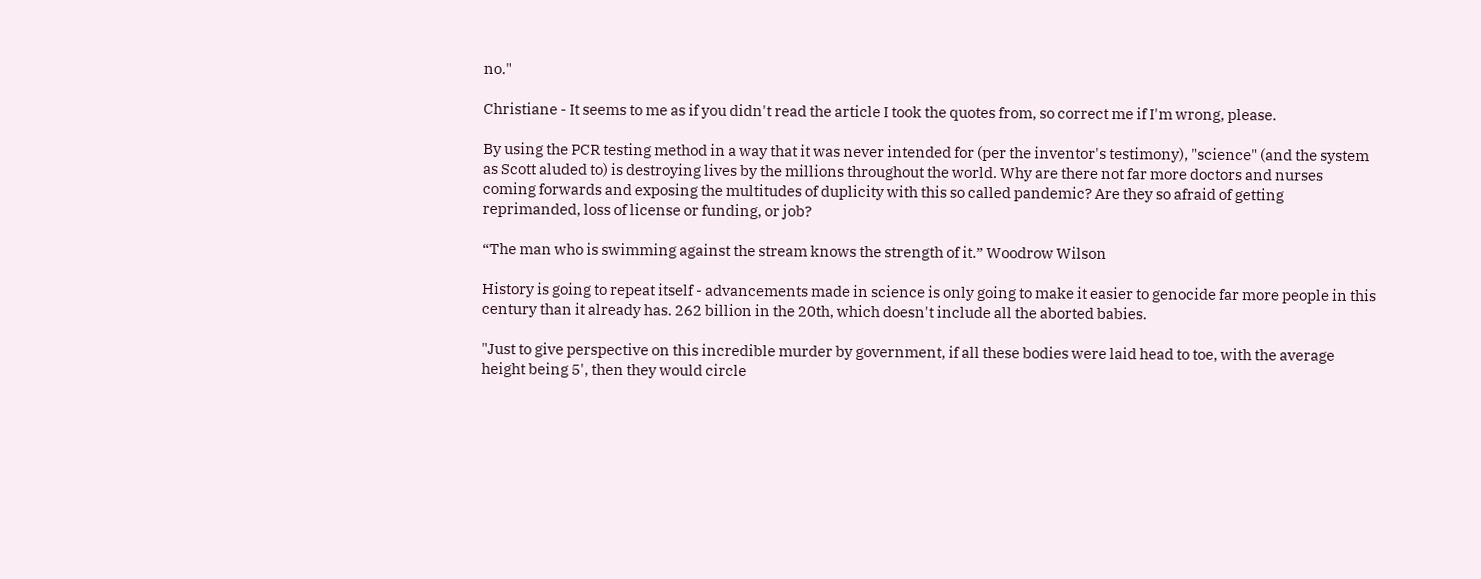no."

Christiane - It seems to me as if you didn't read the article I took the quotes from, so correct me if I'm wrong, please.

By using the PCR testing method in a way that it was never intended for (per the inventor's testimony), "science" (and the system as Scott aluded to) is destroying lives by the millions throughout the world. Why are there not far more doctors and nurses coming forwards and exposing the multitudes of duplicity with this so called pandemic? Are they so afraid of getting reprimanded, loss of license or funding, or job?

“The man who is swimming against the stream knows the strength of it.” Woodrow Wilson

History is going to repeat itself - advancements made in science is only going to make it easier to genocide far more people in this century than it already has. 262 billion in the 20th, which doesn't include all the aborted babies.

"Just to give perspective on this incredible murder by government, if all these bodies were laid head to toe, with the average height being 5', then they would circle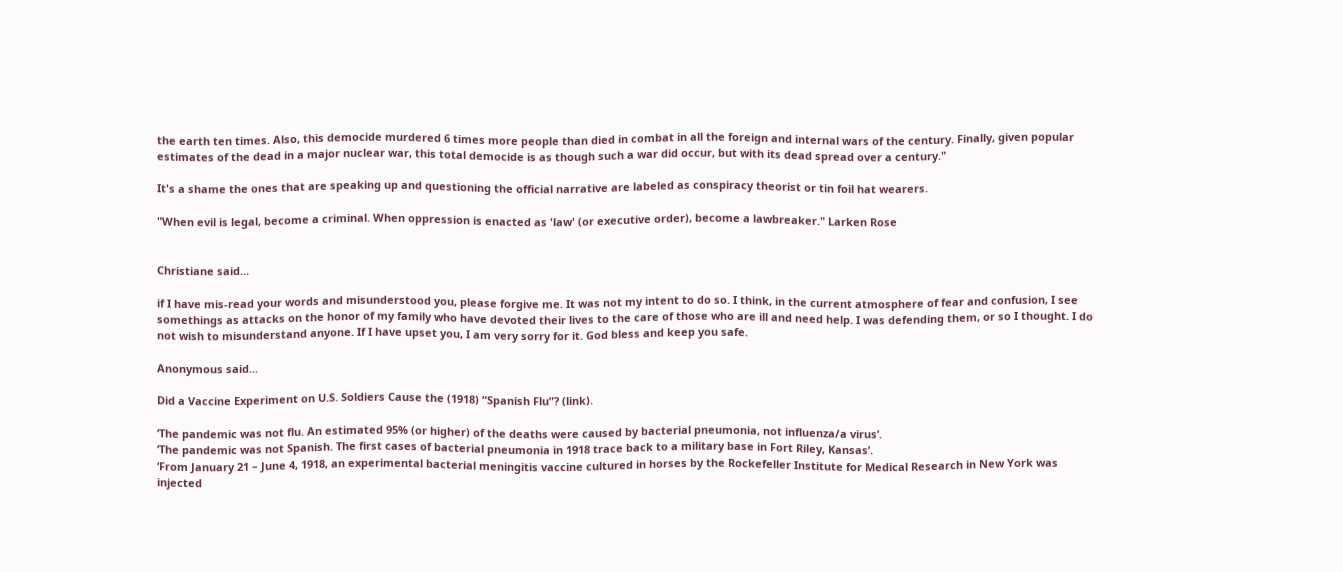the earth ten times. Also, this democide murdered 6 times more people than died in combat in all the foreign and internal wars of the century. Finally, given popular estimates of the dead in a major nuclear war, this total democide is as though such a war did occur, but with its dead spread over a century."

It's a shame the ones that are speaking up and questioning the official narrative are labeled as conspiracy theorist or tin foil hat wearers.

"When evil is legal, become a criminal. When oppression is enacted as 'law' (or executive order), become a lawbreaker." Larken Rose


Christiane said...

if I have mis-read your words and misunderstood you, please forgive me. It was not my intent to do so. I think, in the current atmosphere of fear and confusion, I see somethings as attacks on the honor of my family who have devoted their lives to the care of those who are ill and need help. I was defending them, or so I thought. I do not wish to misunderstand anyone. If I have upset you, I am very sorry for it. God bless and keep you safe.

Anonymous said...

Did a Vaccine Experiment on U.S. Soldiers Cause the (1918) “Spanish Flu”? (link).

‘The pandemic was not flu. An estimated 95% (or higher) of the deaths were caused by bacterial pneumonia, not influenza/a virus’.
‘The pandemic was not Spanish. The first cases of bacterial pneumonia in 1918 trace back to a military base in Fort Riley, Kansas’.
‘From January 21 – June 4, 1918, an experimental bacterial meningitis vaccine cultured in horses by the Rockefeller Institute for Medical Research in New York was injected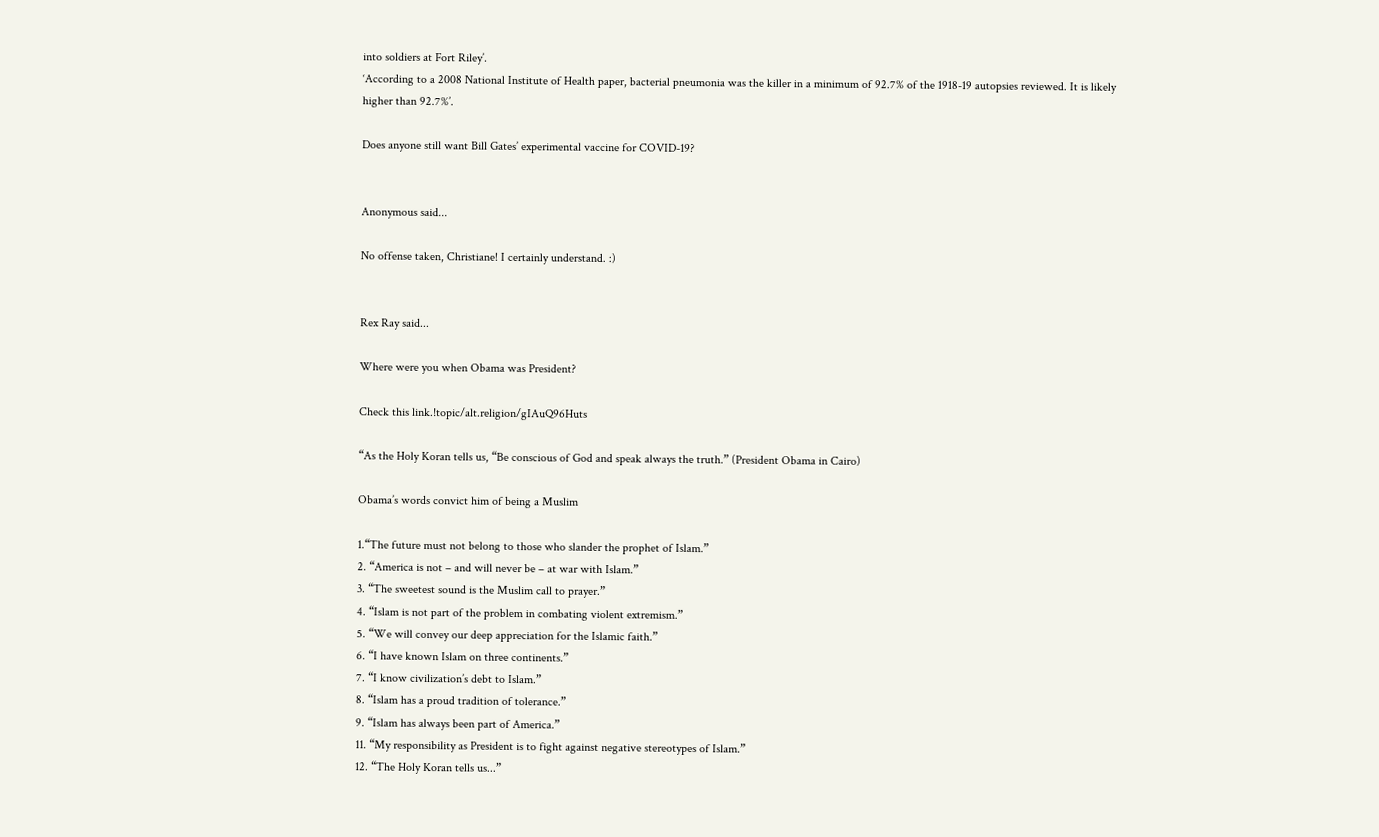into soldiers at Fort Riley’.
‘According to a 2008 National Institute of Health paper, bacterial pneumonia was the killer in a minimum of 92.7% of the 1918-19 autopsies reviewed. It is likely higher than 92.7%’.

Does anyone still want Bill Gates’ experimental vaccine for COVID-19?


Anonymous said...

No offense taken, Christiane! I certainly understand. :)


Rex Ray said...

Where were you when Obama was President?

Check this link.!topic/alt.religion/gIAuQ96Huts

“As the Holy Koran tells us, “Be conscious of God and speak always the truth.” (President Obama in Cairo)

Obama’s words convict him of being a Muslim

1.“The future must not belong to those who slander the prophet of Islam.”
2. “America is not – and will never be – at war with Islam.”
3. “The sweetest sound is the Muslim call to prayer.”
4. “Islam is not part of the problem in combating violent extremism.”
5. “We will convey our deep appreciation for the Islamic faith.”
6. “I have known Islam on three continents.”
7. “I know civilization’s debt to Islam.”
8. “Islam has a proud tradition of tolerance.”
9. “Islam has always been part of America.”
11. “My responsibility as President is to fight against negative stereotypes of Islam.”
12. “The Holy Koran tells us...”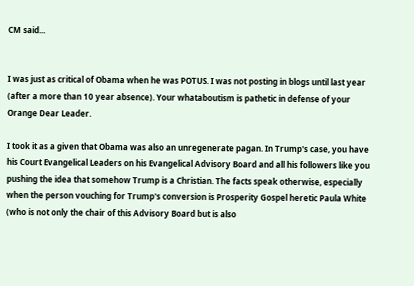CM said...


I was just as critical of Obama when he was POTUS. I was not posting in blogs until last year (after a more than 10 year absence). Your whataboutism is pathetic in defense of your Orange Dear Leader.

I took it as a given that Obama was also an unregenerate pagan. In Trump's case, you have his Court Evangelical Leaders on his Evangelical Advisory Board and all his followers like you pushing the idea that somehow Trump is a Christian. The facts speak otherwise, especially when the person vouching for Trump's conversion is Prosperity Gospel heretic Paula White (who is not only the chair of this Advisory Board but is also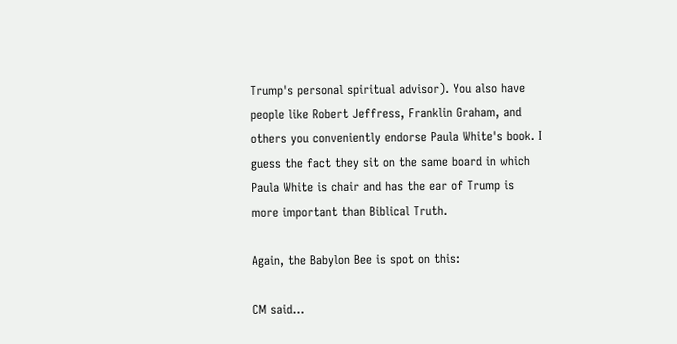Trump's personal spiritual advisor). You also have people like Robert Jeffress, Franklin Graham, and others you conveniently endorse Paula White's book. I guess the fact they sit on the same board in which Paula White is chair and has the ear of Trump is more important than Biblical Truth.

Again, the Babylon Bee is spot on this:

CM said...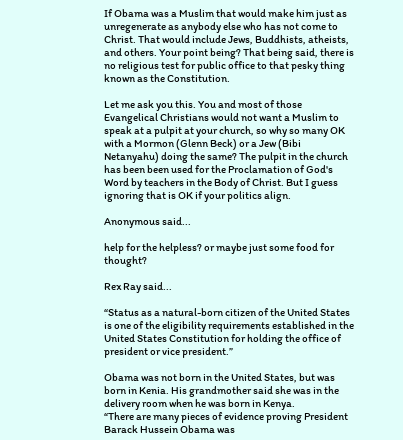If Obama was a Muslim that would make him just as unregenerate as anybody else who has not come to Christ. That would include Jews, Buddhists, atheists, and others. Your point being? That being said, there is no religious test for public office to that pesky thing known as the Constitution.

Let me ask you this. You and most of those Evangelical Christians would not want a Muslim to speak at a pulpit at your church, so why so many OK with a Mormon (Glenn Beck) or a Jew (Bibi Netanyahu) doing the same? The pulpit in the church has been been used for the Proclamation of God's Word by teachers in the Body of Christ. But I guess ignoring that is OK if your politics align.

Anonymous said...

help for the helpless? or maybe just some food for thought?

Rex Ray said...

“Status as a natural-born citizen of the United States is one of the eligibility requirements established in the United States Constitution for holding the office of president or vice president.”

Obama was not born in the United States, but was born in Kenia. His grandmother said she was in the delivery room when he was born in Kenya.
“There are many pieces of evidence proving President Barack Hussein Obama was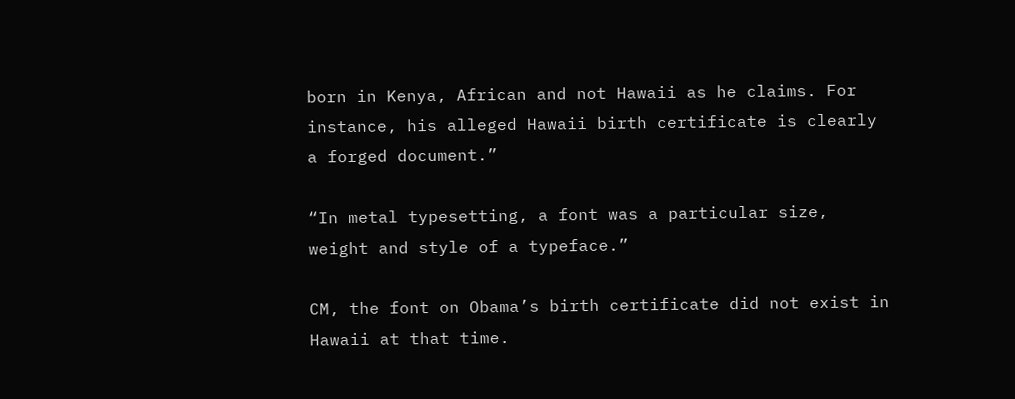born in Kenya, African and not Hawaii as he claims. For instance, his alleged Hawaii birth certificate is clearly a forged document.”

“In metal typesetting, a font was a particular size, weight and style of a typeface.”

CM, the font on Obama’s birth certificate did not exist in Hawaii at that time.